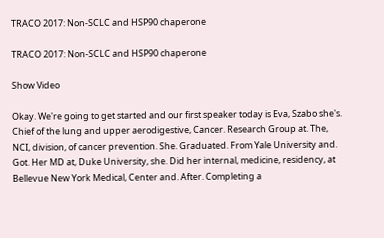TRACO 2017: Non-SCLC and HSP90 chaperone

TRACO 2017: Non-SCLC and HSP90 chaperone

Show Video

Okay. We're going to get started and our first speaker today is Eva, Szabo she's. Chief of the lung and upper aerodigestive, Cancer. Research Group at. The, NCI, division, of cancer prevention. She. Graduated. From Yale University and. Got. Her MD at, Duke University, she. Did her internal, medicine, residency, at Bellevue New York Medical, Center and. After. Completing a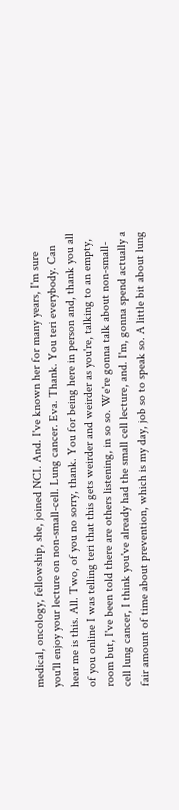medical, oncology, fellowship, she, joined NCI. And. I've known her for many years, I'm sure you'll enjoy your lecture on non-small-cell. Lung cancer. Eva. Thank. You teri everybody. Can hear me is this. All. Two, of you no sorry, thank. You for being here in person and, thank you all of you online I was telling teri that this gets weirder and weirder as you're, talking to an empty, room but, I've been told there are others listening, in so so. We're gonna talk about non-small-cell lung cancer, I think you've already had the small cell lecture, and. I'm, gonna spend actually a fair amount of time about prevention, which is my day, job so to speak so. A little bit about lung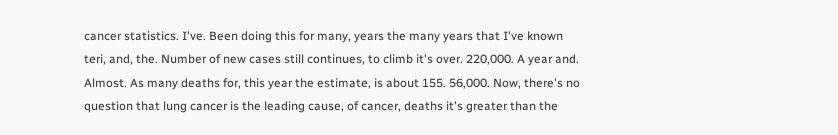cancer statistics. I've. Been doing this for many, years the many years that I've known teri, and, the. Number of new cases still continues, to climb it's over. 220,000. A year and. Almost. As many deaths for, this year the estimate, is about 155. 56,000. Now, there's no question that lung cancer is the leading cause, of cancer, deaths it's greater than the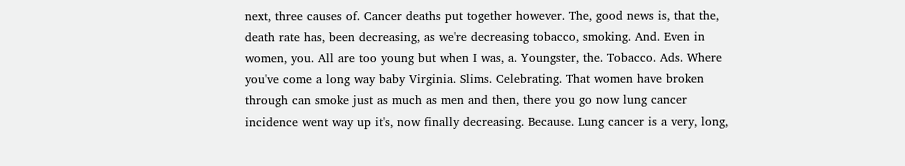next, three causes of. Cancer deaths put together however. The, good news is, that the, death rate has, been decreasing, as we're decreasing tobacco, smoking. And. Even in women, you. All are too young but when I was, a. Youngster, the. Tobacco. Ads. Where you've come a long way baby Virginia. Slims. Celebrating. That women have broken through can smoke just as much as men and then, there you go now lung cancer incidence went way up it's, now finally decreasing. Because. Lung cancer is a very, long,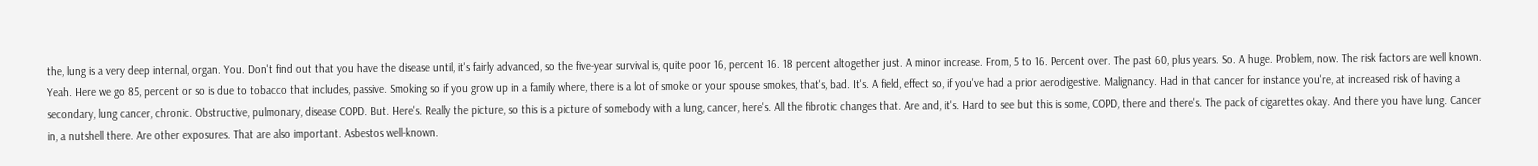the, lung is a very deep internal, organ. You. Don't find out that you have the disease until, it's fairly advanced, so the five-year survival is, quite poor 16, percent 16. 18 percent altogether just. A minor increase. From, 5 to 16. Percent over. The past 60, plus years. So. A huge. Problem, now. The risk factors are well known. Yeah. Here we go 85, percent or so is due to tobacco that includes, passive. Smoking so if you grow up in a family where, there is a lot of smoke or your spouse smokes, that's, bad. It's. A field, effect so, if you've had a prior aerodigestive. Malignancy. Had in that cancer for instance you're, at increased risk of having a secondary, lung cancer, chronic. Obstructive, pulmonary, disease COPD. But. Here's. Really the picture, so this is a picture of somebody with a lung, cancer, here's. All the fibrotic changes that. Are and, it's. Hard to see but this is some, COPD, there and there's. The pack of cigarettes okay. And there you have lung. Cancer in, a nutshell there. Are other exposures. That are also important. Asbestos well-known.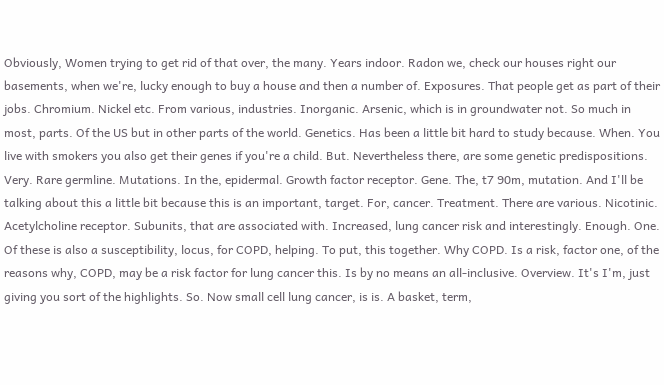Obviously, Women trying to get rid of that over, the many. Years indoor. Radon we, check our houses right our basements, when we're, lucky enough to buy a house and then a number of. Exposures. That people get as part of their jobs. Chromium. Nickel etc. From various, industries. Inorganic. Arsenic, which is in groundwater not. So much in most, parts. Of the US but in other parts of the world. Genetics. Has been a little bit hard to study because. When. You live with smokers you also get their genes if you're a child. But. Nevertheless there, are some genetic predispositions. Very. Rare germline. Mutations. In the, epidermal. Growth factor receptor. Gene. The, t7 90m, mutation. And I'll be talking about this a little bit because this is an important, target. For, cancer. Treatment. There are various. Nicotinic. Acetylcholine receptor. Subunits, that are associated with. Increased, lung cancer risk and interestingly. Enough. One. Of these is also a susceptibility, locus, for COPD, helping. To put, this together. Why COPD. Is a risk, factor one, of the reasons why, COPD, may be a risk factor for lung cancer this. Is by no means an all-inclusive. Overview. It's I'm, just giving you sort of the highlights. So. Now small cell lung cancer, is is. A basket, term,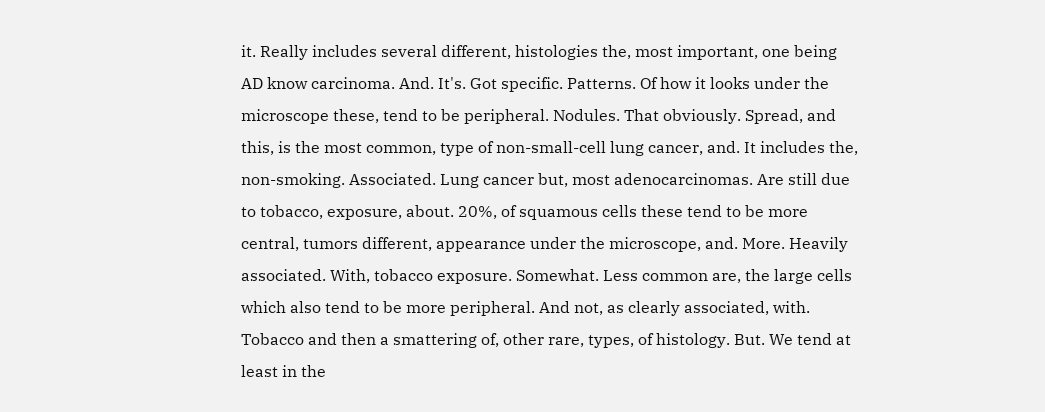it. Really includes several different, histologies the, most important, one being AD know carcinoma. And. It's. Got specific. Patterns. Of how it looks under the microscope these, tend to be peripheral. Nodules. That obviously. Spread, and this, is the most common, type of non-small-cell lung cancer, and. It includes the, non-smoking. Associated. Lung cancer but, most adenocarcinomas. Are still due to tobacco, exposure, about. 20%, of squamous cells these tend to be more central, tumors different, appearance under the microscope, and. More. Heavily associated. With, tobacco exposure. Somewhat. Less common are, the large cells which also tend to be more peripheral. And not, as clearly associated, with. Tobacco and then a smattering of, other rare, types, of histology. But. We tend at least in the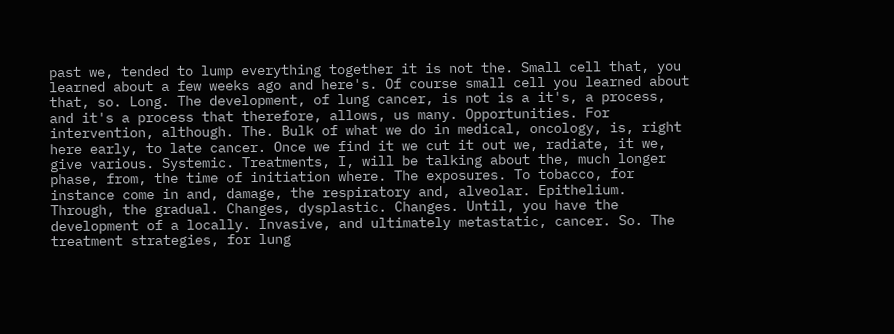past we, tended to lump everything together it is not the. Small cell that, you learned about a few weeks ago and here's. Of course small cell you learned about that, so. Long. The development, of lung cancer, is not is a it's, a process, and it's a process that therefore, allows, us many. Opportunities. For intervention, although. The. Bulk of what we do in medical, oncology, is, right here early, to late cancer. Once we find it we cut it out we, radiate, it we, give various. Systemic. Treatments, I, will be talking about the, much longer phase, from, the time of initiation where. The exposures. To tobacco, for instance come in and, damage, the respiratory and, alveolar. Epithelium. Through, the gradual. Changes, dysplastic. Changes. Until, you have the development of a locally. Invasive, and ultimately metastatic, cancer. So. The treatment strategies, for lung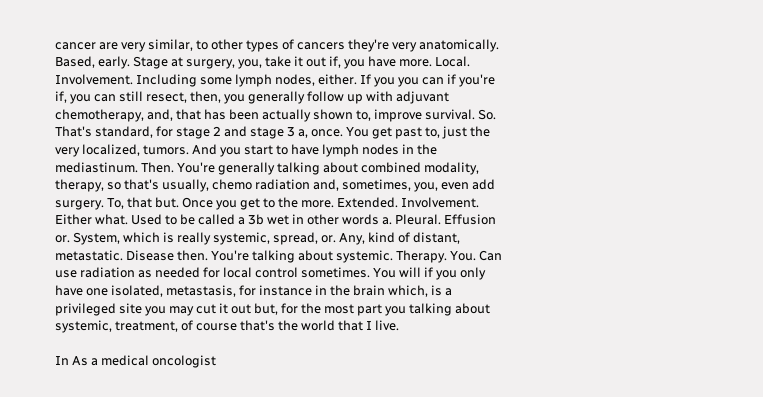cancer are very similar, to other types of cancers they're very anatomically. Based, early. Stage at surgery, you, take it out if, you have more. Local. Involvement. Including some lymph nodes, either. If you you can if you're if, you can still resect, then, you generally follow up with adjuvant chemotherapy, and, that has been actually shown to, improve survival. So. That's standard, for stage 2 and stage 3 a, once. You get past to, just the very localized, tumors. And you start to have lymph nodes in the mediastinum. Then. You're generally talking about combined modality, therapy, so that's usually, chemo radiation and, sometimes, you, even add surgery. To, that but. Once you get to the more. Extended. Involvement. Either what. Used to be called a 3b wet in other words a. Pleural. Effusion or. System, which is really systemic, spread, or. Any, kind of distant, metastatic. Disease then. You're talking about systemic. Therapy. You. Can use radiation as needed for local control sometimes. You will if you only have one isolated, metastasis, for instance in the brain which, is a privileged site you may cut it out but, for the most part you talking about systemic, treatment, of course that's the world that I live.

In As a medical oncologist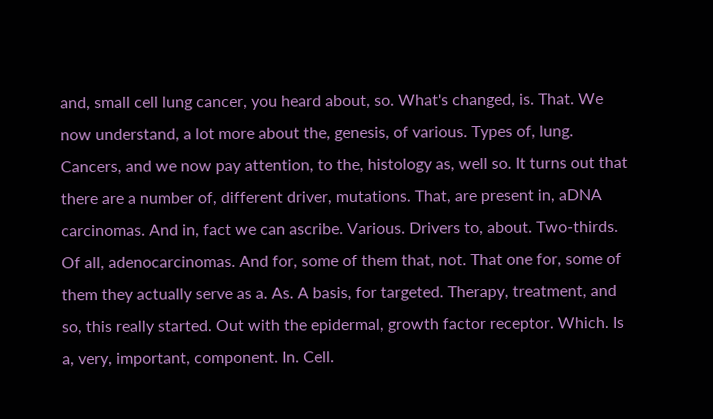and, small cell lung cancer, you heard about, so. What's changed, is. That. We now understand, a lot more about the, genesis, of various. Types of, lung. Cancers, and we now pay attention, to the, histology as, well so. It turns out that there are a number of, different driver, mutations. That, are present in, aDNA carcinomas. And in, fact we can ascribe. Various. Drivers to, about. Two-thirds. Of all, adenocarcinomas. And for, some of them that, not. That one for, some of them they actually serve as a. As. A basis, for targeted. Therapy, treatment, and so, this really started. Out with the epidermal, growth factor receptor. Which. Is a, very, important, component. In. Cell.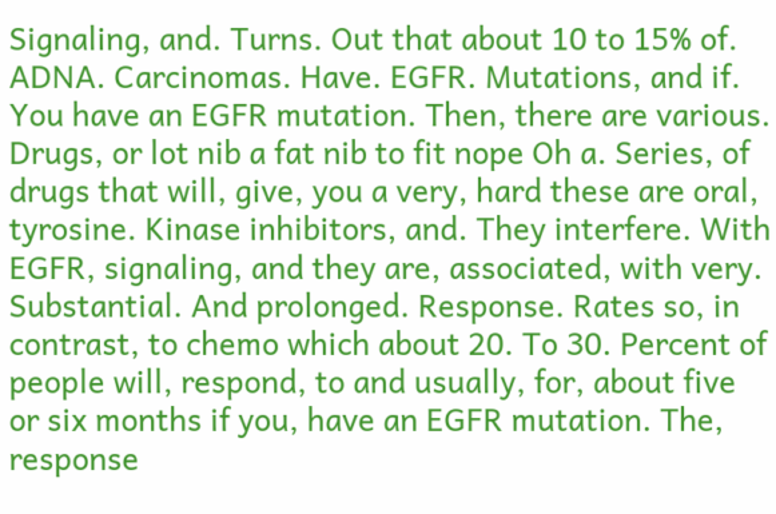Signaling, and. Turns. Out that about 10 to 15% of. ADNA. Carcinomas. Have. EGFR. Mutations, and if. You have an EGFR mutation. Then, there are various. Drugs, or lot nib a fat nib to fit nope Oh a. Series, of drugs that will, give, you a very, hard these are oral, tyrosine. Kinase inhibitors, and. They interfere. With EGFR, signaling, and they are, associated, with very. Substantial. And prolonged. Response. Rates so, in contrast, to chemo which about 20. To 30. Percent of people will, respond, to and usually, for, about five or six months if you, have an EGFR mutation. The, response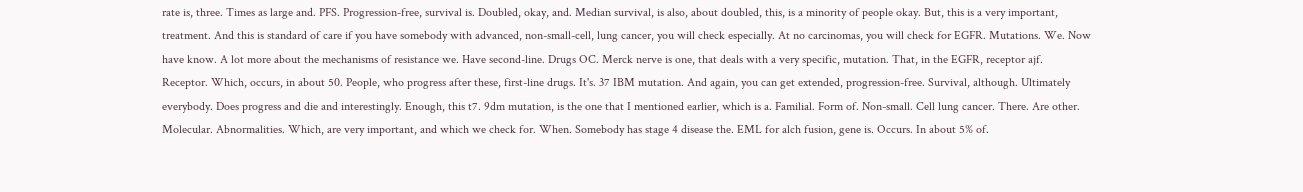rate is, three. Times as large and. PFS. Progression-free, survival is. Doubled, okay, and. Median survival, is also, about doubled, this, is a minority of people okay. But, this is a very important, treatment. And this is standard of care if you have somebody with advanced, non-small-cell, lung cancer, you will check especially. At no carcinomas, you will check for EGFR. Mutations. We. Now have know. A lot more about the mechanisms of resistance we. Have second-line. Drugs OC. Merck nerve is one, that deals with a very specific, mutation. That, in the EGFR, receptor ajf. Receptor. Which, occurs, in about 50. People, who progress after these, first-line drugs. It's. 37 IBM mutation. And again, you can get extended, progression-free. Survival, although. Ultimately everybody. Does progress and die and interestingly. Enough, this t7. 9dm mutation, is the one that I mentioned earlier, which is a. Familial. Form of. Non-small. Cell lung cancer. There. Are other. Molecular. Abnormalities. Which, are very important, and which we check for. When. Somebody has stage 4 disease the. EML for alch fusion, gene is. Occurs. In about 5% of.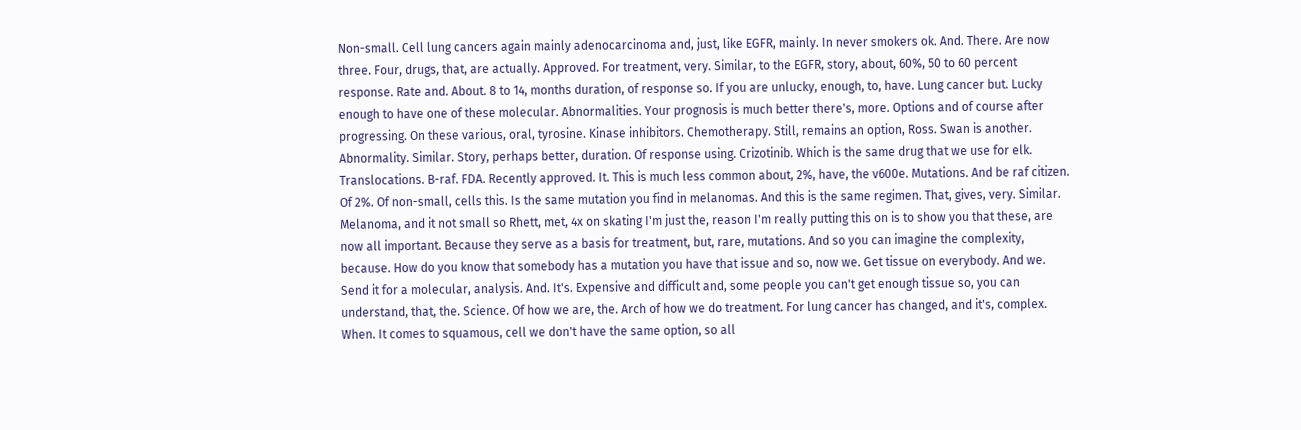Non-small. Cell lung cancers again mainly adenocarcinoma and, just, like EGFR, mainly. In never smokers ok. And. There. Are now three. Four, drugs, that, are actually. Approved. For treatment, very. Similar, to the EGFR, story, about, 60%, 50 to 60 percent response. Rate and. About. 8 to 14, months duration, of response so. If you are unlucky, enough, to, have. Lung cancer but. Lucky enough to have one of these molecular. Abnormalities. Your prognosis is much better there's, more. Options and of course after progressing. On these various, oral, tyrosine. Kinase inhibitors. Chemotherapy. Still, remains an option, Ross. Swan is another. Abnormality. Similar. Story, perhaps better, duration. Of response using. Crizotinib. Which is the same drug that we use for elk. Translocations. B-raf. FDA. Recently approved. It. This is much less common about, 2%, have, the v600e. Mutations. And be raf citizen. Of 2%. Of non-small, cells this. Is the same mutation you find in melanomas. And this is the same regimen. That, gives, very. Similar. Melanoma, and it not small so Rhett, met, 4x on skating I'm just the, reason I'm really putting this on is to show you that these, are now all important. Because they serve as a basis for treatment, but, rare, mutations. And so you can imagine the complexity, because. How do you know that somebody has a mutation you have that issue and so, now we. Get tissue on everybody. And we. Send it for a molecular, analysis. And. It's. Expensive and difficult and, some people you can't get enough tissue so, you can understand, that, the. Science. Of how we are, the. Arch of how we do treatment. For lung cancer has changed, and it's, complex. When. It comes to squamous, cell we don't have the same option, so all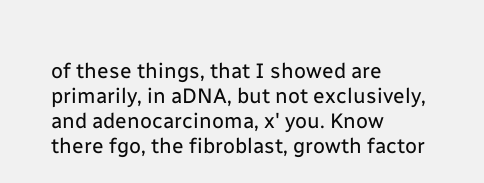of these things, that I showed are primarily, in aDNA, but not exclusively, and adenocarcinoma, x' you. Know there fgo, the fibroblast, growth factor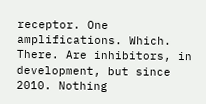receptor. One amplifications. Which. There. Are inhibitors, in development, but since 2010. Nothing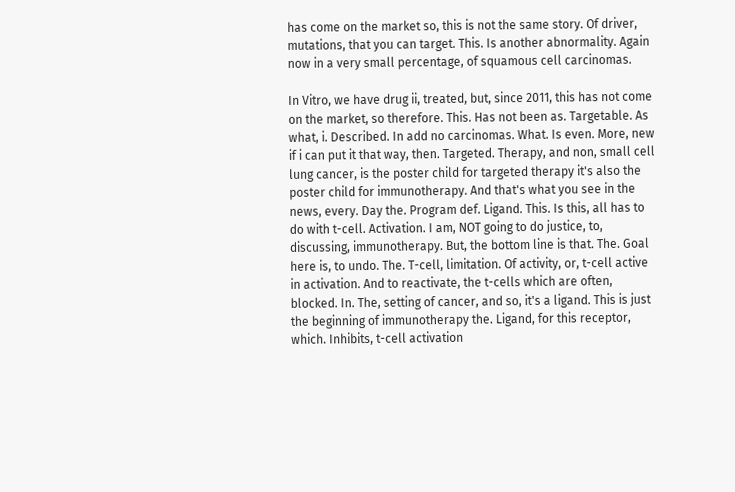has come on the market so, this is not the same story. Of driver, mutations, that you can target. This. Is another abnormality. Again now in a very small percentage, of squamous cell carcinomas.

In Vitro, we have drug ii, treated, but, since 2011, this has not come on the market, so therefore. This. Has not been as. Targetable. As what, i. Described. In add no carcinomas. What. Is even. More, new if i can put it that way, then. Targeted. Therapy, and non, small cell lung cancer, is the poster child for targeted therapy it's also the poster child for immunotherapy. And that's what you see in the news, every. Day the. Program def. Ligand. This. Is this, all has to do with t-cell. Activation. I am, NOT going to do justice, to, discussing, immunotherapy. But, the bottom line is that. The. Goal here is, to undo. The. T-cell, limitation. Of activity, or, t-cell active in activation. And to reactivate, the t-cells which are often, blocked. In. The, setting of cancer, and so, it's a ligand. This is just the beginning of immunotherapy the. Ligand, for this receptor, which. Inhibits, t-cell activation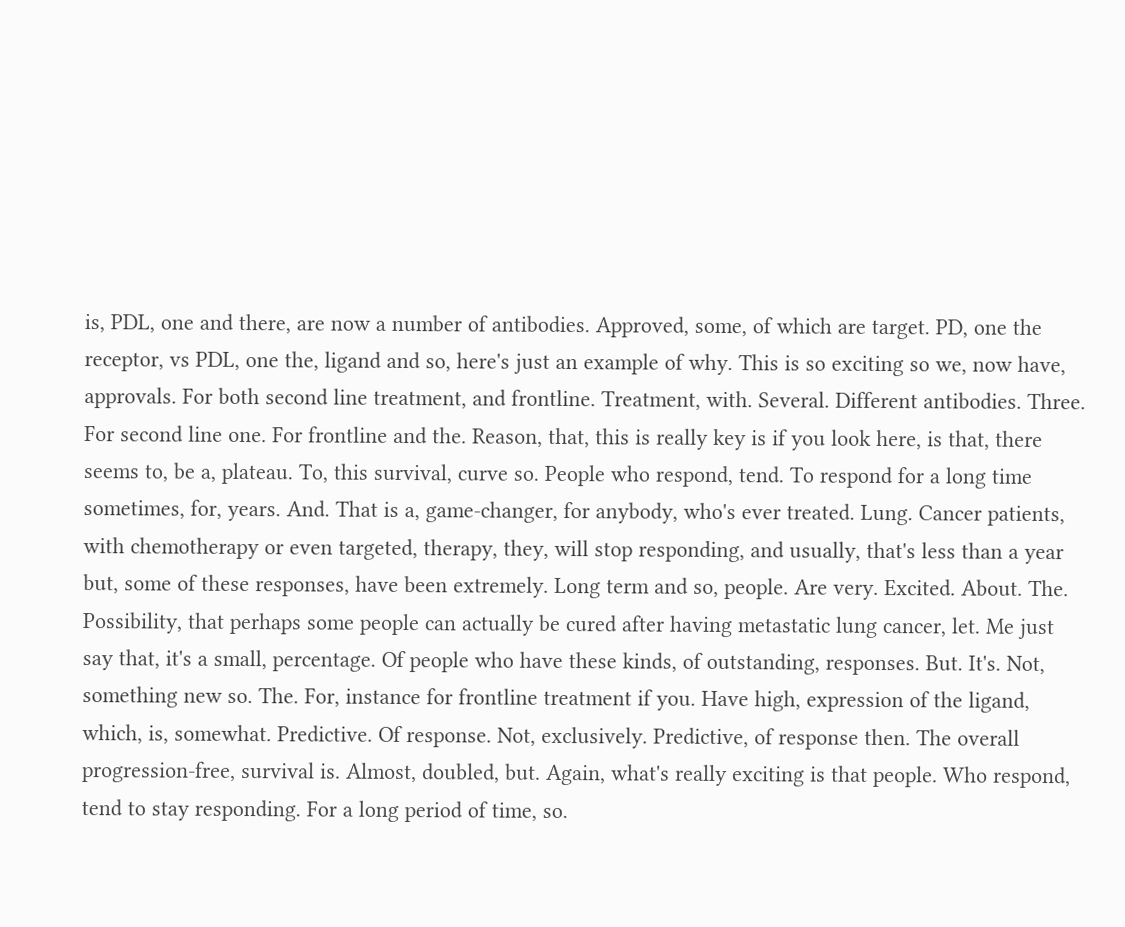is, PDL, one and there, are now a number of antibodies. Approved, some, of which are target. PD, one the receptor, vs PDL, one the, ligand and so, here's just an example of why. This is so exciting so we, now have, approvals. For both second line treatment, and frontline. Treatment, with. Several. Different antibodies. Three. For second line one. For frontline and the. Reason, that, this is really key is if you look here, is that, there seems to, be a, plateau. To, this survival, curve so. People who respond, tend. To respond for a long time sometimes, for, years. And. That is a, game-changer, for anybody, who's ever treated. Lung. Cancer patients, with chemotherapy or even targeted, therapy, they, will stop responding, and usually, that's less than a year but, some of these responses, have been extremely. Long term and so, people. Are very. Excited. About. The. Possibility, that perhaps some people can actually be cured after having metastatic lung cancer, let. Me just say that, it's a small, percentage. Of people who have these kinds, of outstanding, responses. But. It's. Not, something new so. The. For, instance for frontline treatment if you. Have high, expression of the ligand, which, is, somewhat. Predictive. Of response. Not, exclusively. Predictive, of response then. The overall progression-free, survival is. Almost, doubled, but. Again, what's really exciting is that people. Who respond, tend to stay responding. For a long period of time, so.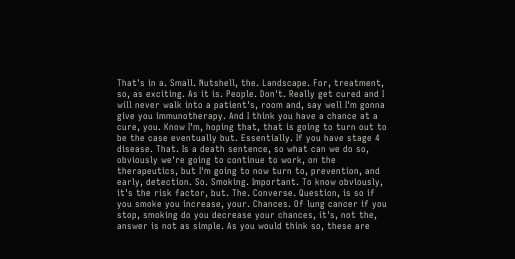That's in a. Small. Nutshell, the. Landscape. For, treatment, so, as exciting. As it is. People. Don't. Really get cured and I will never walk into a patient's, room and, say well I'm gonna give you immunotherapy. And I think you have a chance at a cure, you. Know I'm, hoping that, that is going to turn out to be the case eventually but. Essentially. If you have stage 4 disease. That. Is a death sentence, so what can we do so, obviously we're going to continue to work, on the therapeutics, but I'm going to now turn to, prevention, and early, detection. So. Smoking. Important. To know obviously, it's the risk factor, but. The. Converse. Question, is so if you smoke you increase, your. Chances. Of lung cancer if you stop, smoking do you decrease your chances, it's, not the, answer is not as simple. As you would think so, these are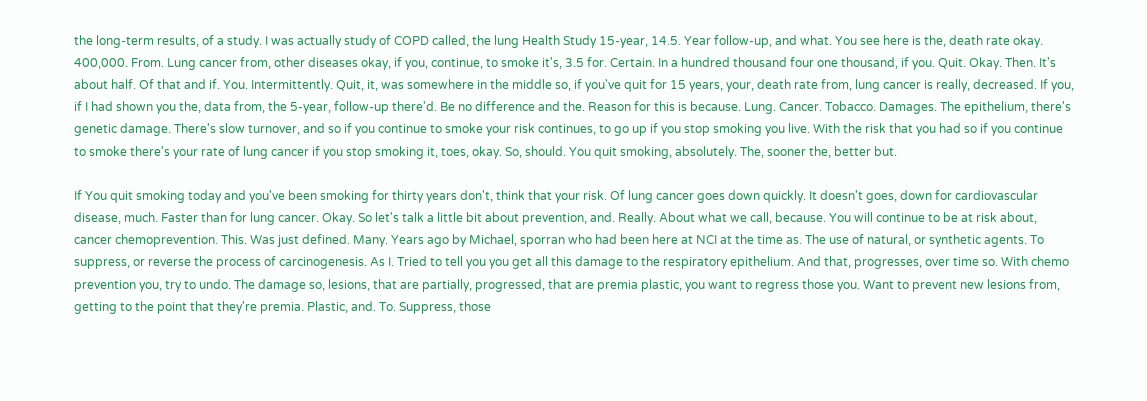the long-term results, of a study. I was actually study of COPD called, the lung Health Study 15-year, 14.5. Year follow-up, and what. You see here is the, death rate okay. 400,000. From. Lung cancer from, other diseases okay, if you, continue, to smoke it's, 3.5 for. Certain. In a hundred thousand four one thousand, if you. Quit. Okay. Then. It's about half. Of that and if. You. Intermittently. Quit, it, was somewhere in the middle so, if you've quit for 15 years, your, death rate from, lung cancer is really, decreased. If you, if I had shown you the, data from, the 5-year, follow-up there'd. Be no difference and the. Reason for this is because. Lung. Cancer. Tobacco. Damages. The epithelium, there's genetic damage. There's slow turnover, and so if you continue to smoke your risk continues, to go up if you stop smoking you live. With the risk that you had so if you continue to smoke there's your rate of lung cancer if you stop smoking it, toes, okay. So, should. You quit smoking, absolutely. The, sooner the, better but.

If You quit smoking today and you've been smoking for thirty years don't, think that your risk. Of lung cancer goes down quickly. It doesn't goes, down for cardiovascular disease, much. Faster than for lung cancer. Okay. So let's talk a little bit about prevention, and. Really. About what we call, because. You will continue to be at risk about, cancer chemoprevention. This. Was just defined. Many. Years ago by Michael, sporran who had been here at NCI at the time as. The use of natural, or synthetic agents. To suppress, or reverse the process of carcinogenesis. As I. Tried to tell you you get all this damage to the respiratory epithelium. And that, progresses, over time so. With chemo prevention you, try to undo. The damage so, lesions, that are partially, progressed, that are premia plastic, you want to regress those you. Want to prevent new lesions from, getting to the point that they're premia. Plastic, and. To. Suppress, those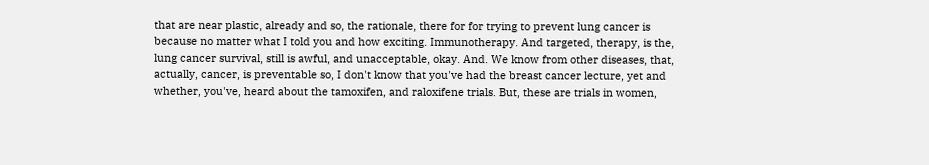that are near plastic, already and so, the rationale, there for for trying to prevent lung cancer is because no matter what I told you and how exciting. Immunotherapy. And targeted, therapy, is the, lung cancer survival, still is awful, and unacceptable, okay. And. We know from other diseases, that, actually, cancer, is preventable so, I don't know that you've had the breast cancer lecture, yet and whether, you've, heard about the tamoxifen, and raloxifene trials. But, these are trials in women,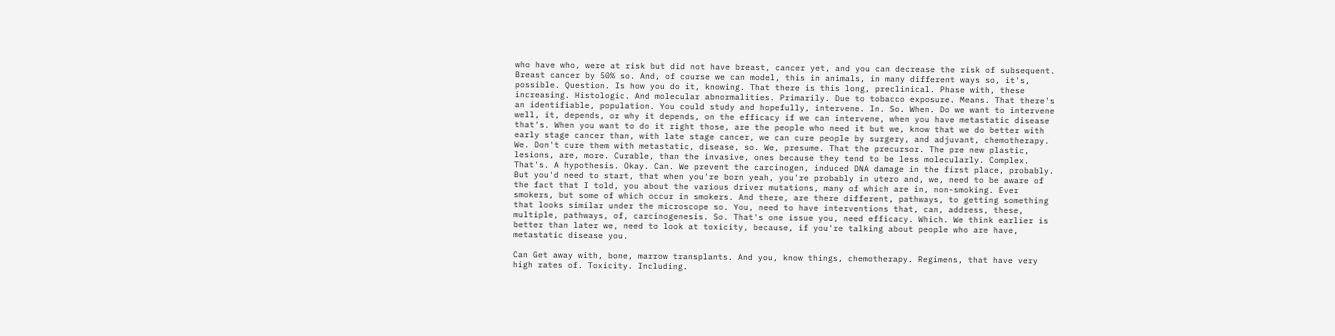who have who, were at risk but did not have breast, cancer yet, and you can decrease the risk of subsequent. Breast cancer by 50% so. And, of course we can model, this in animals, in many different ways so, it's, possible. Question. Is how you do it, knowing. That there is this long, preclinical. Phase with, these increasing. Histologic. And molecular abnormalities. Primarily. Due to tobacco exposure. Means. That there's an identifiable, population. You could study and hopefully, intervene. In. So. When. Do we want to intervene well, it, depends, or why it depends, on the efficacy if we can intervene, when you have metastatic disease that's. When you want to do it right those, are the people who need it but we, know that we do better with early stage cancer than, with late stage cancer, we can cure people by surgery, and adjuvant, chemotherapy. We. Don't cure them with metastatic, disease, so. We, presume. That the precursor. The pre new plastic, lesions, are, more. Curable, than the invasive, ones because they tend to be less molecularly. Complex. That's. A hypothesis. Okay. Can. We prevent the carcinogen, induced DNA damage in the first place, probably. But you'd need to start, that when you're born yeah, you're probably in utero and, we, need to be aware of the fact that I told, you about the various driver mutations, many of which are in, non-smoking. Ever smokers, but some of which occur in smokers. And there, are there different, pathways, to getting something that looks similar under the microscope so. You, need to have interventions that, can, address, these, multiple, pathways, of, carcinogenesis. So. That's one issue you, need efficacy. Which. We think earlier is better than later we, need to look at toxicity, because, if you're talking about people who are have, metastatic disease you.

Can Get away with, bone, marrow transplants. And you, know things, chemotherapy. Regimens, that have very high rates of. Toxicity. Including.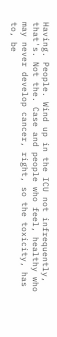Having. People. Wind up in the ICU not infrequently, that's. Not the. Case and people who feel, healthy who may never develop cancer, right, so the toxicity, has to, be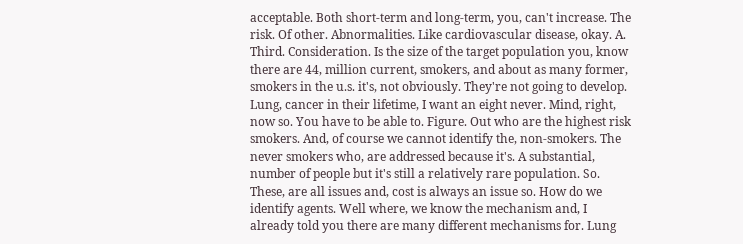acceptable. Both short-term and long-term, you, can't increase. The risk. Of other. Abnormalities. Like cardiovascular disease, okay. A. Third. Consideration. Is the size of the target population you, know there are 44, million current, smokers, and about as many former, smokers in the u.s. it's, not obviously. They're not going to develop. Lung, cancer in their lifetime, I want an eight never. Mind, right, now so. You have to be able to. Figure. Out who are the highest risk smokers. And, of course we cannot identify the, non-smokers. The never smokers who, are addressed because it's. A substantial, number of people but it's still a relatively rare population. So. These, are all issues and, cost is always an issue so. How do we identify agents. Well where, we know the mechanism and, I already told you there are many different mechanisms for. Lung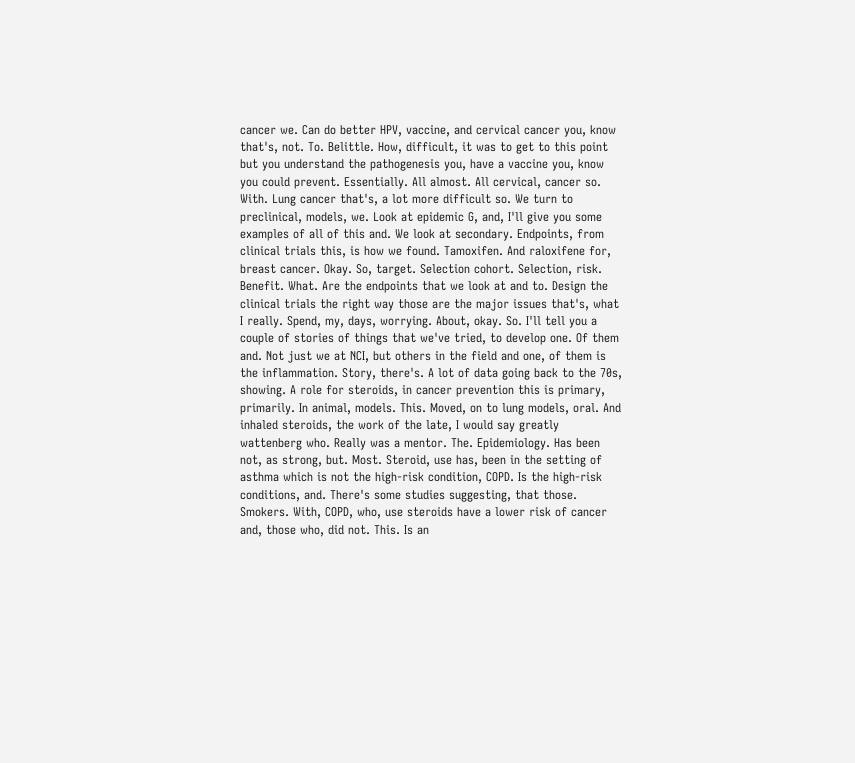cancer we. Can do better HPV, vaccine, and cervical cancer you, know that's, not. To. Belittle. How, difficult, it was to get to this point but you understand the pathogenesis you, have a vaccine you, know you could prevent. Essentially. All almost. All cervical, cancer so. With. Lung cancer that's, a lot more difficult so. We turn to preclinical, models, we. Look at epidemic G, and, I'll give you some examples of all of this and. We look at secondary. Endpoints, from clinical trials this, is how we found. Tamoxifen. And raloxifene for, breast cancer. Okay. So, target. Selection cohort. Selection, risk. Benefit. What. Are the endpoints that we look at and to. Design the clinical trials the right way those are the major issues that's, what I really. Spend, my, days, worrying. About, okay. So. I'll tell you a couple of stories of things that we've tried, to develop one. Of them and. Not just we at NCI, but others in the field and one, of them is the inflammation. Story, there's. A lot of data going back to the 70s, showing. A role for steroids, in cancer prevention this is primary, primarily. In animal, models. This. Moved, on to lung models, oral. And inhaled steroids, the work of the late, I would say greatly wattenberg who. Really was a mentor. The. Epidemiology. Has been not, as strong, but. Most. Steroid, use has, been in the setting of asthma which is not the high-risk condition, COPD. Is the high-risk conditions, and. There's some studies suggesting, that those. Smokers. With, COPD, who, use steroids have a lower risk of cancer and, those who, did not. This. Is an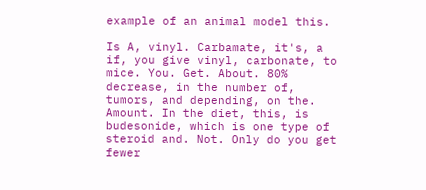example of an animal model this.

Is A, vinyl. Carbamate, it's, a if, you give vinyl, carbonate, to mice. You. Get. About. 80% decrease, in the number of, tumors, and depending, on the. Amount. In the diet, this, is budesonide, which is one type of steroid and. Not. Only do you get fewer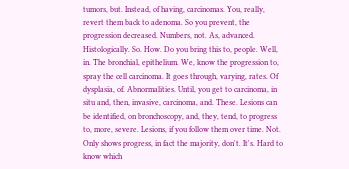tumors, but. Instead, of having, carcinomas. You, really, revert them back to adenoma. So you prevent, the progression decreased. Numbers, not. As, advanced. Histologically. So. How. Do you bring this to, people. Well, in. The bronchial, epithelium. We, know the progression to, spray the cell carcinoma. It goes through, varying, rates. Of dysplasia, of. Abnormalities. Until, you get to carcinoma, in situ and, then, invasive, carcinoma, and. These. Lesions can be identified, on bronchoscopy, and, they, tend, to progress to, more, severe. Lesions, if you follow them over time. Not. Only shows progress, in fact the majority, don't. It's. Hard to know which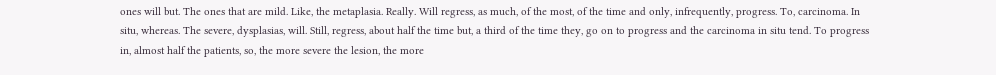ones will but. The ones that are mild. Like, the metaplasia. Really. Will regress, as much, of the most, of the time and only, infrequently, progress. To, carcinoma. In situ, whereas. The severe, dysplasias, will. Still, regress, about half the time but, a third of the time they, go on to progress and the carcinoma in situ tend. To progress in, almost half the patients, so, the more severe the lesion, the more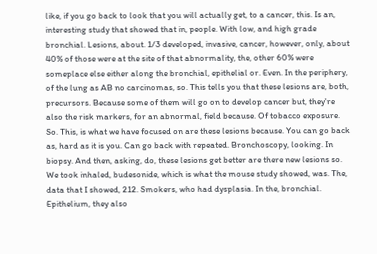like, if you go back to look that you will actually get, to a cancer, this. Is an, interesting study that showed that in, people. With low, and high grade bronchial. Lesions, about. 1/3 developed, invasive, cancer, however, only, about 40% of those were at the site of that abnormality, the, other 60% were someplace else either along the bronchial, epithelial or. Even. In the periphery, of the lung as AB no carcinomas, so. This tells you that these lesions are, both, precursors. Because some of them will go on to develop cancer but, they're also the risk markers, for an abnormal, field because. Of tobacco exposure. So. This, is what we have focused on are these lesions because. You can go back as, hard as it is you. Can go back with repeated. Bronchoscopy, looking. In biopsy. And then, asking, do, these lesions get better are there new lesions so. We took inhaled, budesonide, which is what the mouse study showed, was. The, data that I showed, 212. Smokers, who had dysplasia. In the, bronchial. Epithelium, they also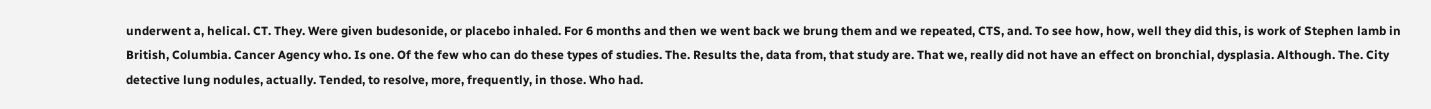underwent a, helical. CT. They. Were given budesonide, or placebo inhaled. For 6 months and then we went back we brung them and we repeated, CTS, and. To see how, how, well they did this, is work of Stephen lamb in British, Columbia. Cancer Agency who. Is one. Of the few who can do these types of studies. The. Results the, data from, that study are. That we, really did not have an effect on bronchial, dysplasia. Although. The. City detective lung nodules, actually. Tended, to resolve, more, frequently, in those. Who had.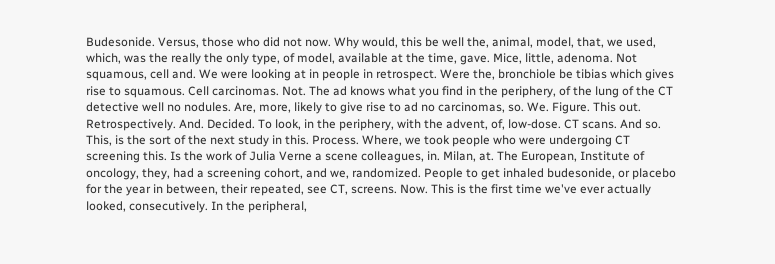Budesonide. Versus, those who did not now. Why would, this be well the, animal, model, that, we used, which, was the really the only type, of model, available at the time, gave. Mice, little, adenoma. Not squamous, cell and. We were looking at in people in retrospect. Were the, bronchiole be tibias which gives rise to squamous. Cell carcinomas. Not. The ad knows what you find in the periphery, of the lung of the CT detective well no nodules. Are, more, likely to give rise to ad no carcinomas, so. We. Figure. This out. Retrospectively. And. Decided. To look, in the periphery, with the advent, of, low-dose. CT scans. And so. This, is the sort of the next study in this. Process. Where, we took people who were undergoing CT screening this. Is the work of Julia Verne a scene colleagues, in. Milan, at. The European, Institute of oncology, they, had a screening cohort, and we, randomized. People to get inhaled budesonide, or placebo for the year in between, their repeated, see CT, screens. Now. This is the first time we've ever actually looked, consecutively. In the peripheral,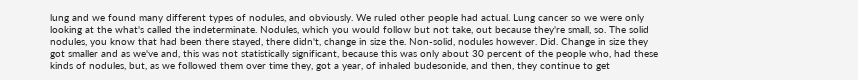lung and we found many different types of nodules, and obviously. We ruled other people had actual. Lung cancer so we were only looking at the what's called the indeterminate. Nodules, which you would follow but not take, out because they're small, so. The solid nodules, you know that had been there stayed, there didn't, change in size the. Non-solid, nodules however. Did. Change in size they got smaller and as we've and, this was not statistically significant, because this was only about 30 percent of the people who, had these kinds of nodules, but, as we followed them over time they, got a year, of inhaled budesonide, and then, they continue to get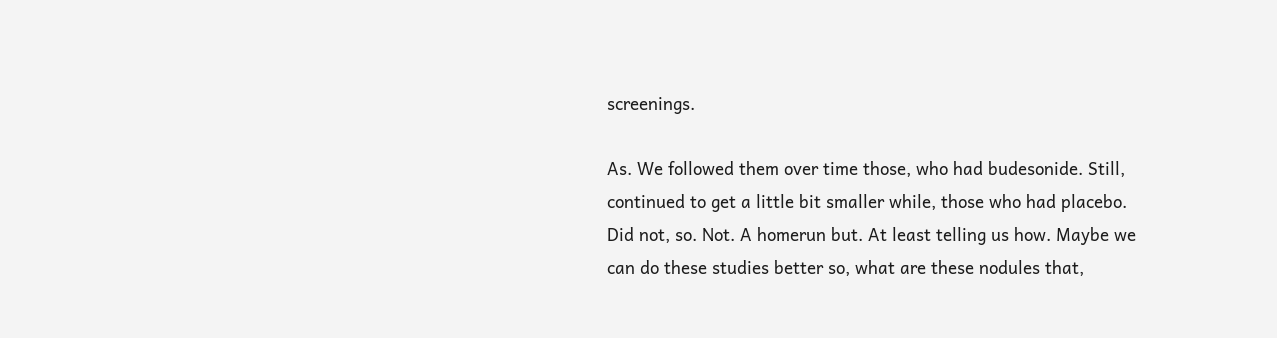screenings.

As. We followed them over time those, who had budesonide. Still, continued to get a little bit smaller while, those who had placebo. Did not, so. Not. A homerun but. At least telling us how. Maybe we can do these studies better so, what are these nodules that,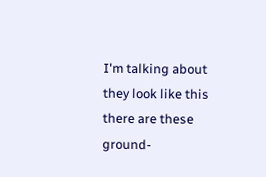I'm talking about they look like this there are these ground-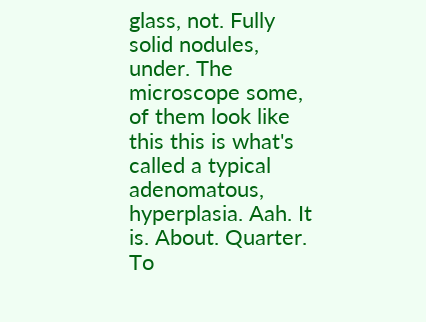glass, not. Fully solid nodules, under. The microscope some, of them look like this this is what's called a typical adenomatous, hyperplasia. Aah. It is. About. Quarter. To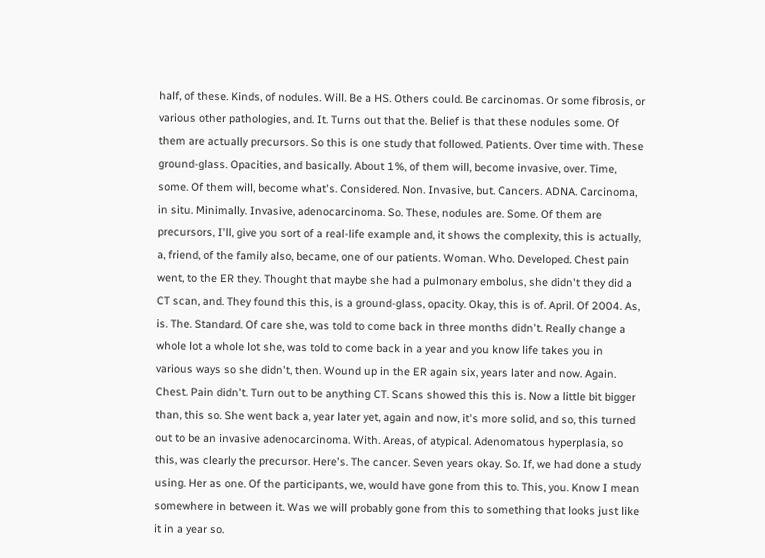half, of these. Kinds, of nodules. Will. Be a HS. Others could. Be carcinomas. Or some fibrosis, or various other pathologies, and. It. Turns out that the. Belief is that these nodules some. Of them are actually precursors. So this is one study that followed. Patients. Over time with. These ground-glass. Opacities, and basically. About 1%, of them will, become invasive, over. Time, some. Of them will, become what's. Considered. Non. Invasive, but. Cancers. ADNA. Carcinoma, in situ. Minimally. Invasive, adenocarcinoma. So. These, nodules are. Some. Of them are precursors, I'll, give you sort of a real-life example and, it shows the complexity, this is actually, a, friend, of the family also, became, one of our patients. Woman. Who. Developed. Chest pain went, to the ER they. Thought that maybe she had a pulmonary embolus, she didn't they did a CT scan, and. They found this this, is a ground-glass, opacity. Okay, this is of. April. Of 2004. As, is. The. Standard. Of care she, was told to come back in three months didn't. Really change a whole lot a whole lot she, was told to come back in a year and you know life takes you in various ways so she didn't, then. Wound up in the ER again six, years later and now. Again. Chest. Pain didn't. Turn out to be anything CT. Scans showed this this is. Now a little bit bigger than, this so. She went back a, year later yet, again and now, it's more solid, and so, this turned out to be an invasive adenocarcinoma. With. Areas, of atypical. Adenomatous hyperplasia, so this, was clearly the precursor. Here's. The cancer. Seven years okay. So. If, we had done a study using. Her as one. Of the participants, we, would have gone from this to. This, you. Know I mean somewhere in between it. Was we will probably gone from this to something that looks just like it in a year so.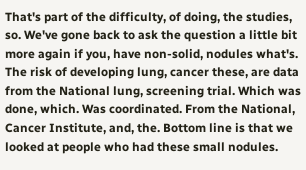That's part of the difficulty, of doing, the studies, so. We've gone back to ask the question a little bit more again if you, have non-solid, nodules what's. The risk of developing lung, cancer these, are data from the National lung, screening trial. Which was done, which. Was coordinated. From the National, Cancer Institute, and, the. Bottom line is that we looked at people who had these small nodules.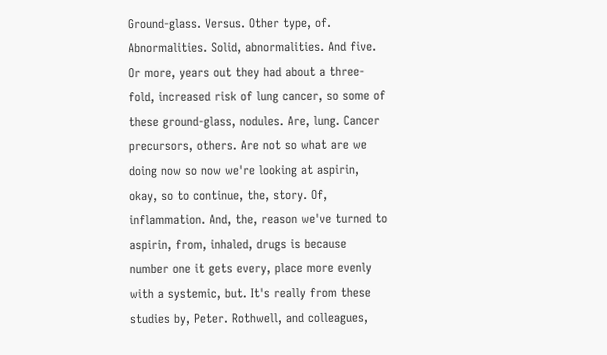Ground-glass. Versus. Other type, of. Abnormalities. Solid, abnormalities. And five. Or more, years out they had about a three-fold, increased risk of lung cancer, so some of these ground-glass, nodules. Are, lung. Cancer precursors, others. Are not so what are we doing now so now we're looking at aspirin, okay, so to continue, the, story. Of, inflammation. And, the, reason we've turned to aspirin, from, inhaled, drugs is because number one it gets every, place more evenly with a systemic, but. It's really from these studies by, Peter. Rothwell, and colleagues,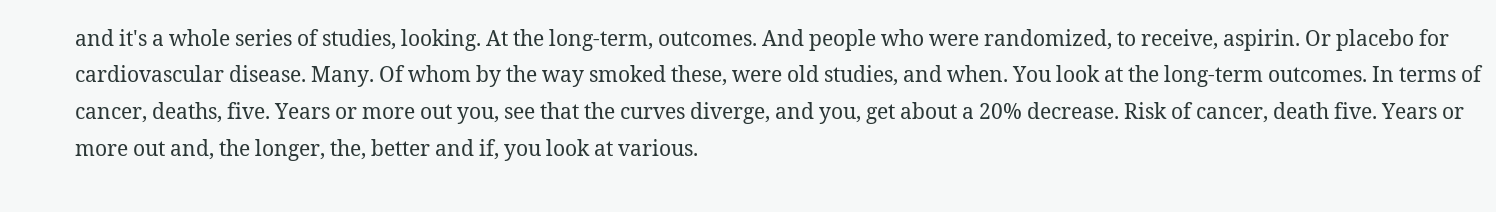and it's a whole series of studies, looking. At the long-term, outcomes. And people who were randomized, to receive, aspirin. Or placebo for cardiovascular disease. Many. Of whom by the way smoked these, were old studies, and when. You look at the long-term outcomes. In terms of cancer, deaths, five. Years or more out you, see that the curves diverge, and you, get about a 20% decrease. Risk of cancer, death five. Years or more out and, the longer, the, better and if, you look at various.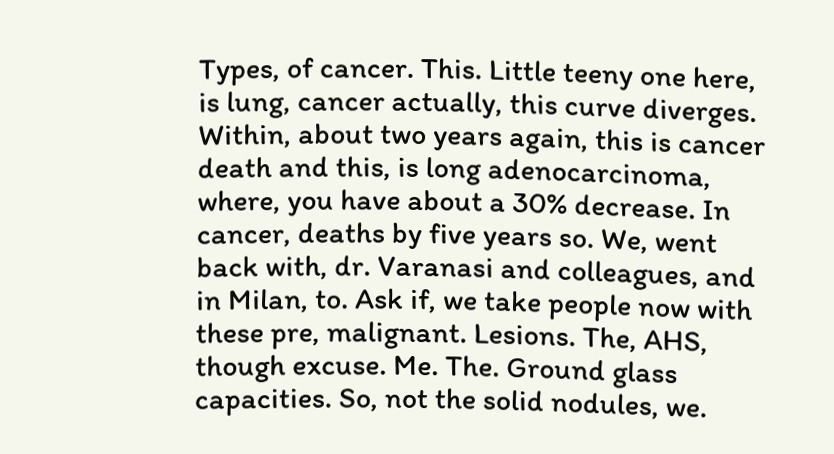Types, of cancer. This. Little teeny one here, is lung, cancer actually, this curve diverges. Within, about two years again, this is cancer death and this, is long adenocarcinoma, where, you have about a 30% decrease. In cancer, deaths by five years so. We, went back with, dr. Varanasi and colleagues, and in Milan, to. Ask if, we take people now with these pre, malignant. Lesions. The, AHS, though excuse. Me. The. Ground glass capacities. So, not the solid nodules, we.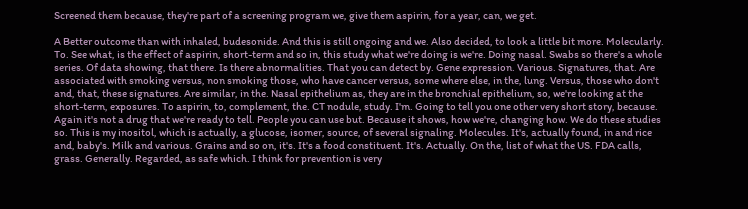Screened them because, they're part of a screening program we, give them aspirin, for a year, can, we get.

A Better outcome than with inhaled, budesonide. And this is still ongoing and we. Also decided, to look a little bit more. Molecularly. To. See what, is the effect of aspirin, short-term and so in, this study what we're doing is we're. Doing nasal. Swabs so there's a whole series. Of data showing, that there. Is there abnormalities. That you can detect by. Gene expression. Various. Signatures, that. Are associated with smoking versus, non smoking those, who have cancer versus, some where else, in the, lung. Versus, those who don't and, that, these signatures. Are similar, in the. Nasal epithelium as, they are in the bronchial epithelium, so, we're looking at the short-term, exposures. To aspirin, to, complement, the. CT nodule, study. I'm. Going to tell you one other very short story, because. Again it's not a drug that we're ready to tell. People you can use but. Because it shows, how we're, changing how. We do these studies so. This is my inositol, which is actually, a glucose, isomer, source, of several signaling. Molecules. It's, actually found, in and rice and, baby's. Milk and various. Grains and so on, it's. It's a food constituent. It's. Actually. On the, list of what the US. FDA calls, grass. Generally. Regarded, as safe which. I think for prevention is very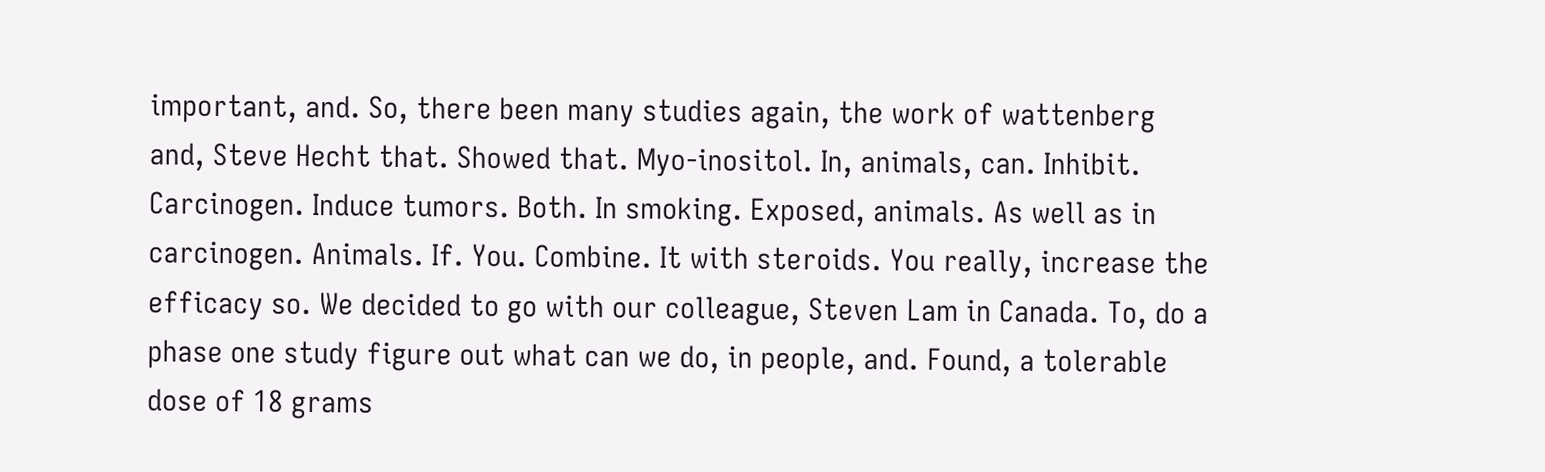important, and. So, there been many studies again, the work of wattenberg and, Steve Hecht that. Showed that. Myo-inositol. In, animals, can. Inhibit. Carcinogen. Induce tumors. Both. In smoking. Exposed, animals. As well as in carcinogen. Animals. If. You. Combine. It with steroids. You really, increase the efficacy so. We decided to go with our colleague, Steven Lam in Canada. To, do a phase one study figure out what can we do, in people, and. Found, a tolerable dose of 18 grams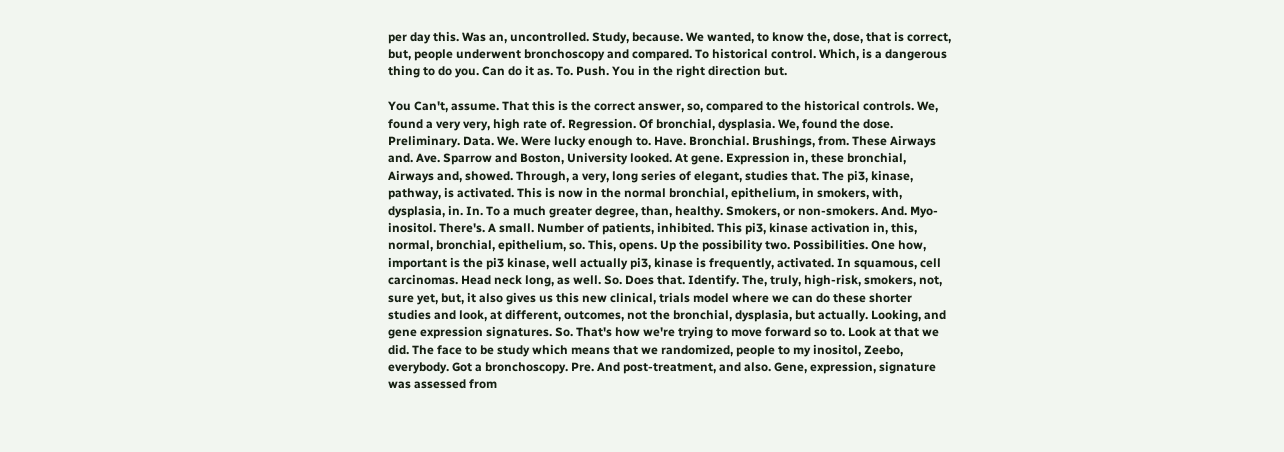per day this. Was an, uncontrolled. Study, because. We wanted, to know the, dose, that is correct, but, people underwent bronchoscopy and compared. To historical control. Which, is a dangerous thing to do you. Can do it as. To. Push. You in the right direction but.

You Can't, assume. That this is the correct answer, so, compared to the historical controls. We, found a very very, high rate of. Regression. Of bronchial, dysplasia. We, found the dose. Preliminary. Data. We. Were lucky enough to. Have. Bronchial. Brushings, from. These Airways and. Ave. Sparrow and Boston, University looked. At gene. Expression in, these bronchial, Airways and, showed. Through, a very, long series of elegant, studies that. The pi3, kinase, pathway, is activated. This is now in the normal bronchial, epithelium, in smokers, with, dysplasia, in. In. To a much greater degree, than, healthy. Smokers, or non-smokers. And. Myo-inositol. There's. A small. Number of patients, inhibited. This pi3, kinase activation in, this, normal, bronchial, epithelium, so. This, opens. Up the possibility two. Possibilities. One how, important is the pi3 kinase, well actually pi3, kinase is frequently, activated. In squamous, cell carcinomas. Head neck long, as well. So. Does that. Identify. The, truly, high-risk, smokers, not, sure yet, but, it also gives us this new clinical, trials model where we can do these shorter studies and look, at different, outcomes, not the bronchial, dysplasia, but actually. Looking, and gene expression signatures. So. That's how we're trying to move forward so to. Look at that we did. The face to be study which means that we randomized, people to my inositol, Zeebo, everybody. Got a bronchoscopy. Pre. And post-treatment, and also. Gene, expression, signature was assessed from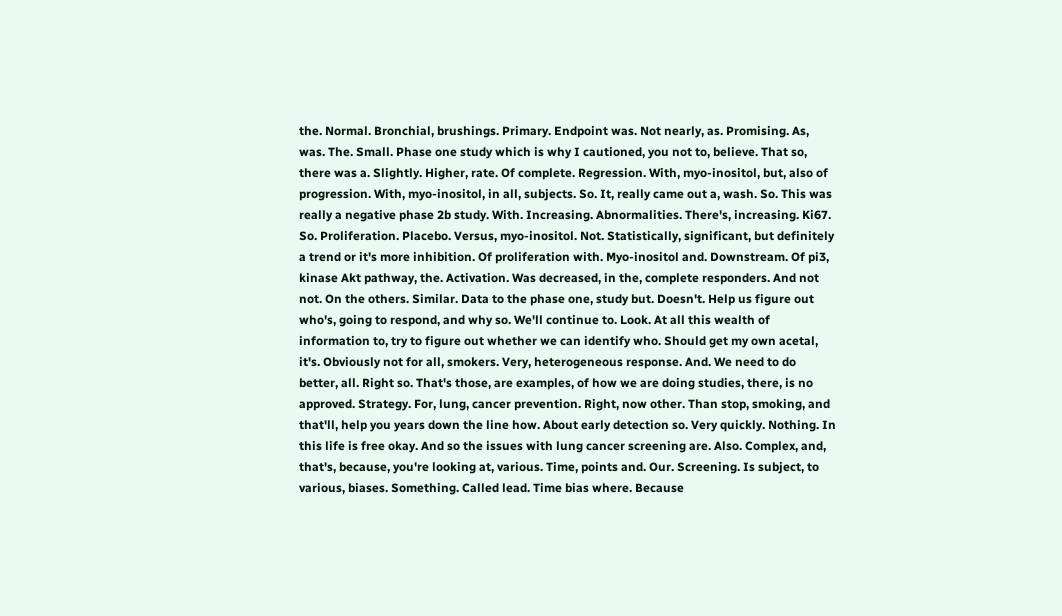the. Normal. Bronchial, brushings. Primary. Endpoint was. Not nearly, as. Promising. As, was. The. Small. Phase one study which is why I cautioned, you not to, believe. That so, there was a. Slightly. Higher, rate. Of complete. Regression. With, myo-inositol, but, also of progression. With, myo-inositol, in all, subjects. So. It, really came out a, wash. So. This was really a negative phase 2b study. With. Increasing. Abnormalities. There's, increasing. Ki67. So. Proliferation. Placebo. Versus, myo-inositol. Not. Statistically, significant, but definitely a trend or it's more inhibition. Of proliferation with. Myo-inositol and. Downstream. Of pi3, kinase Akt pathway, the. Activation. Was decreased, in the, complete responders. And not not. On the others. Similar. Data to the phase one, study but. Doesn't. Help us figure out who's, going to respond, and why so. We'll continue to. Look. At all this wealth of information to, try to figure out whether we can identify who. Should get my own acetal, it's. Obviously not for all, smokers. Very, heterogeneous response. And. We need to do better, all. Right so. That's those, are examples, of how we are doing studies, there, is no approved. Strategy. For, lung, cancer prevention. Right, now other. Than stop, smoking, and that'll, help you years down the line how. About early detection so. Very quickly. Nothing. In this life is free okay. And so the issues with lung cancer screening are. Also. Complex, and, that's, because, you're looking at, various. Time, points and. Our. Screening. Is subject, to various, biases. Something. Called lead. Time bias where. Because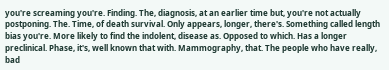you're screaming you're. Finding. The, diagnosis, at an earlier time but, you're not actually postponing. The. Time, of death survival. Only appears, longer, there's. Something called length bias you're. More likely to find the indolent, disease as. Opposed to which. Has a longer preclinical. Phase, it's, well known that with. Mammography, that. The people who have really, bad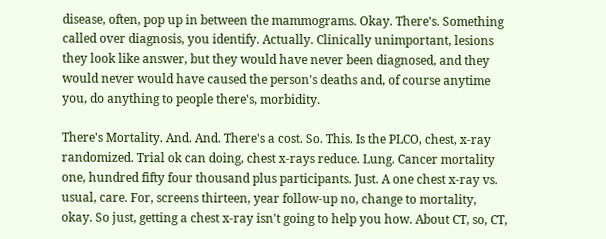disease, often, pop up in between the mammograms. Okay. There's. Something called over diagnosis, you identify. Actually. Clinically unimportant, lesions they look like answer, but they would have never been diagnosed, and they would never would have caused the person's deaths and, of course anytime you, do anything to people there's, morbidity.

There's Mortality. And. And. There's a cost. So. This. Is the PLCO, chest, x-ray randomized. Trial ok can doing, chest x-rays reduce. Lung. Cancer mortality one, hundred fifty four thousand plus participants. Just. A one chest x-ray vs. usual, care. For, screens thirteen, year follow-up no, change to mortality, okay. So just, getting a chest x-ray isn't going to help you how. About CT, so, CT,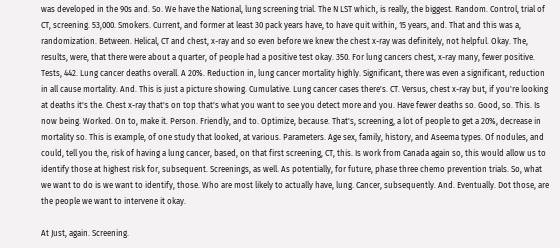was developed in the 90s and. So. We have the National, lung screening trial. The N LST which, is really, the biggest. Random. Control, trial of CT, screening. 53,000. Smokers. Current, and former at least 30 pack years have, to have quit within, 15 years, and. That and this was a, randomization. Between. Helical, CT and chest, x-ray and so even before we knew the chest x-ray was definitely, not helpful. Okay. The, results, were, that there were about a quarter, of people had a positive test okay. 350. For lung cancers chest, x-ray many, fewer positive. Tests, 442. Lung cancer deaths overall. A 20%. Reduction in, lung cancer mortality highly. Significant, there was even a significant, reduction in all cause mortality. And. This is just a picture showing. Cumulative. Lung cancer cases there's. CT. Versus, chest x-ray but, if you're looking at deaths it's the. Chest x-ray that's on top that's what you want to see you detect more and you. Have fewer deaths so. Good, so. This. Is now being. Worked. On to, make it. Person. Friendly, and to. Optimize, because. That's, screening, a lot of people to get a 20%, decrease in mortality so. This is example, of one study that looked, at various. Parameters. Age sex, family, history, and Aseema types. Of nodules, and could, tell you the, risk of having a lung cancer, based, on that first screening, CT, this. Is work from Canada again so, this would allow us to identify those at highest risk for, subsequent. Screenings, as well. As potentially, for future, phase three chemo prevention trials. So, what we want to do is we want to identify, those. Who are most likely to actually have, lung. Cancer, subsequently. And. Eventually. Dot those, are the people we want to intervene it okay.

At Just, again. Screening.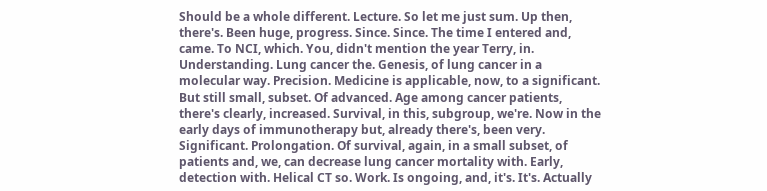Should be a whole different. Lecture. So let me just sum. Up then, there's. Been huge, progress. Since. Since. The time I entered and, came. To NCI, which. You, didn't mention the year Terry, in. Understanding. Lung cancer the. Genesis, of lung cancer in a molecular way. Precision. Medicine is applicable, now, to a significant. But still small, subset. Of advanced. Age among cancer patients, there's clearly, increased. Survival, in this, subgroup, we're. Now in the early days of immunotherapy but, already there's, been very. Significant. Prolongation. Of survival, again, in a small subset, of patients and, we, can decrease lung cancer mortality with. Early, detection with. Helical CT so. Work. Is ongoing, and, it's. It's. Actually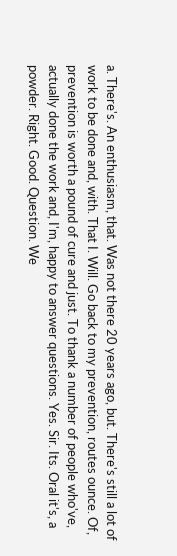a. There's. An enthusiasm, that. Was not there 20 years ago, but. There's still a lot of work to be done and, with. That I. Will. Go back to my prevention, routes ounce. Of, prevention is worth a pound of cure and just. To thank a number of people who've, actually done the work and, I'm, happy to answer questions. Yes. Sir. Its. Oral it's, a powder. Right. Good. Question. We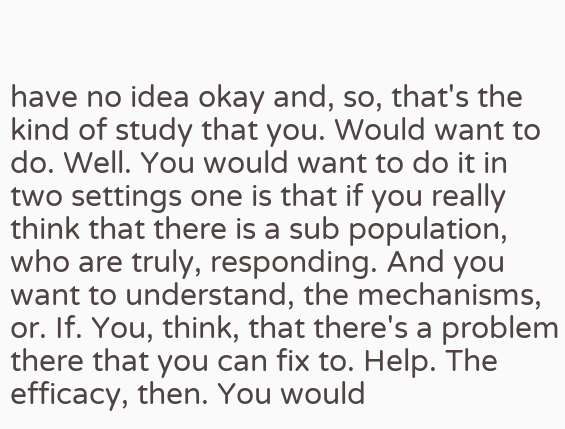have no idea okay and, so, that's the kind of study that you. Would want to do. Well. You would want to do it in two settings one is that if you really think that there is a sub population, who are truly, responding. And you want to understand, the mechanisms, or. If. You, think, that there's a problem there that you can fix to. Help. The efficacy, then. You would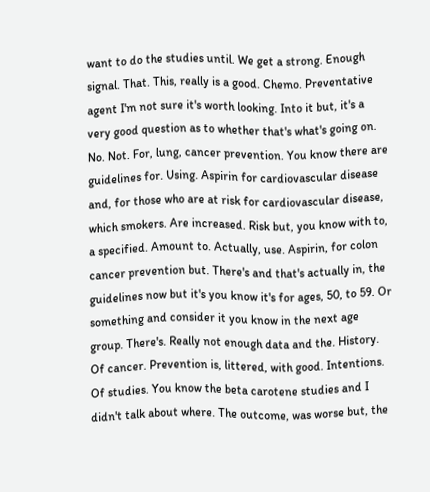want to do the studies until. We get a strong. Enough signal. That. This, really is a good. Chemo. Preventative agent I'm not sure it's worth looking. Into it but, it's a very good question as to whether that's what's going on. No. Not. For, lung, cancer prevention. You know there are guidelines for. Using. Aspirin for cardiovascular disease and, for those who are at risk for cardiovascular disease, which smokers. Are increased. Risk but, you know with to, a specified. Amount to. Actually, use. Aspirin, for colon cancer prevention but. There's and that's actually in, the guidelines now but it's you know it's for ages, 50, to 59. Or something and consider it you know in the next age group. There's. Really not enough data and the. History. Of cancer. Prevention is, littered, with good. Intentions. Of studies. You know the beta carotene studies and I didn't talk about where. The outcome, was worse but, the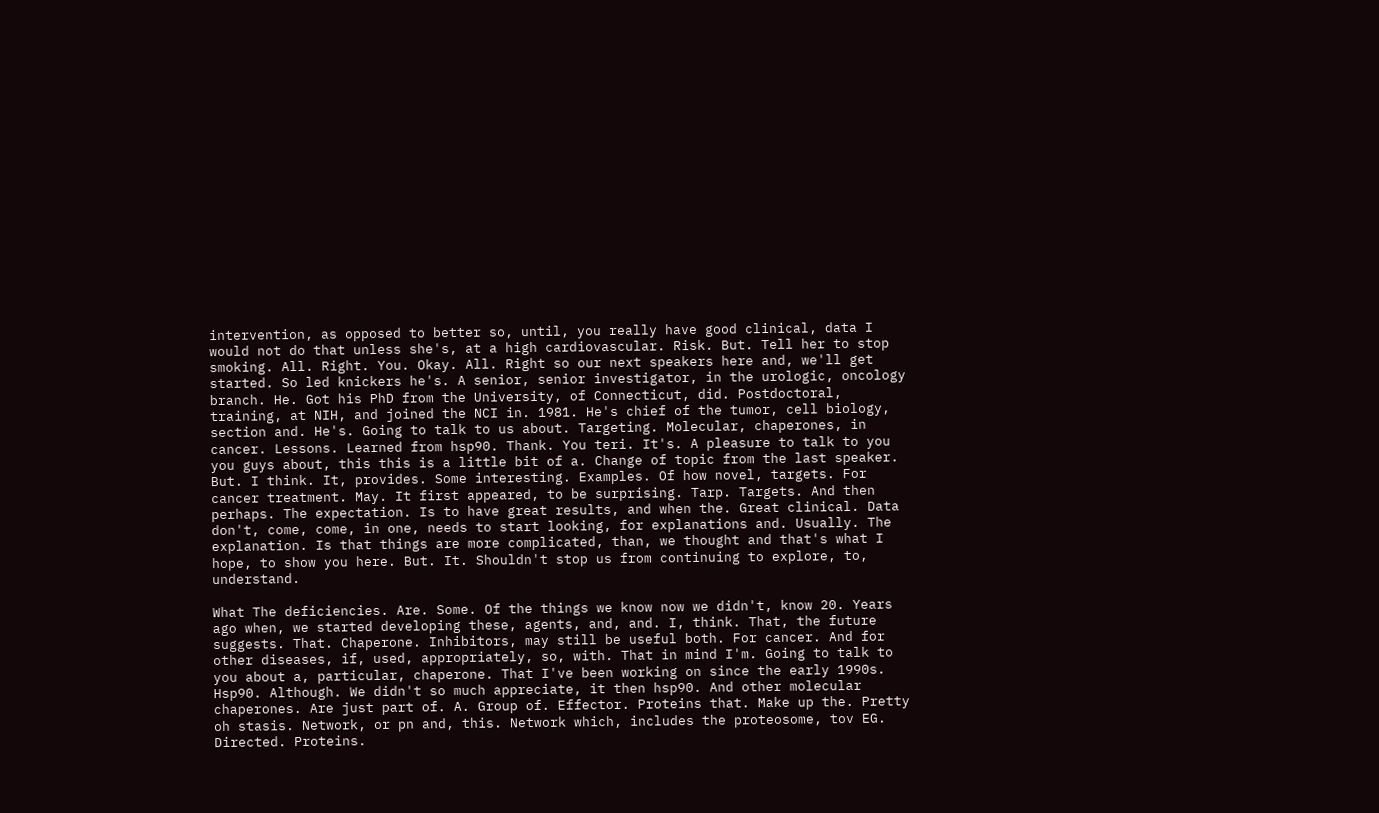intervention, as opposed to better so, until, you really have good clinical, data I would not do that unless she's, at a high cardiovascular. Risk. But. Tell her to stop smoking. All. Right. You. Okay. All. Right so our next speakers here and, we'll get started. So led knickers he's. A senior, senior investigator, in the urologic, oncology branch. He. Got his PhD from the University, of Connecticut, did. Postdoctoral, training, at NIH, and joined the NCI in. 1981. He's chief of the tumor, cell biology, section and. He's. Going to talk to us about. Targeting. Molecular, chaperones, in cancer. Lessons. Learned from hsp90. Thank. You teri. It's. A pleasure to talk to you you guys about, this this is a little bit of a. Change of topic from the last speaker. But. I think. It, provides. Some interesting. Examples. Of how novel, targets. For cancer treatment. May. It first appeared, to be surprising. Tarp. Targets. And then perhaps. The expectation. Is to have great results, and when the. Great clinical. Data don't, come, come, in one, needs to start looking, for explanations and. Usually. The explanation. Is that things are more complicated, than, we thought and that's what I hope, to show you here. But. It. Shouldn't stop us from continuing to explore, to, understand.

What The deficiencies. Are. Some. Of the things we know now we didn't, know 20. Years ago when, we started developing these, agents, and, and. I, think. That, the future suggests. That. Chaperone. Inhibitors, may still be useful both. For cancer. And for other diseases, if, used, appropriately, so, with. That in mind I'm. Going to talk to you about a, particular, chaperone. That I've been working on since the early 1990s. Hsp90. Although. We didn't so much appreciate, it then hsp90. And other molecular chaperones. Are just part of. A. Group of. Effector. Proteins that. Make up the. Pretty oh stasis. Network, or pn and, this. Network which, includes the proteosome, tov EG. Directed. Proteins.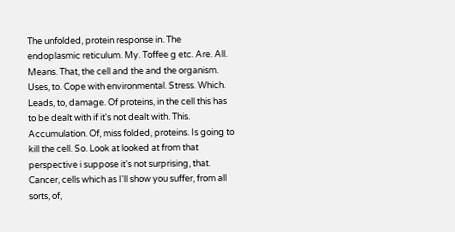The unfolded, protein response in. The endoplasmic reticulum. My. Toffee g etc. Are. All. Means. That, the cell and the and the organism. Uses, to. Cope with environmental. Stress. Which. Leads, to, damage. Of proteins, in the cell this has to be dealt with if it's not dealt with. This. Accumulation. Of, miss folded, proteins. Is going to kill the cell. So. Look at looked at from that perspective i suppose it's not surprising, that. Cancer, cells which as I'll show you suffer, from all sorts, of,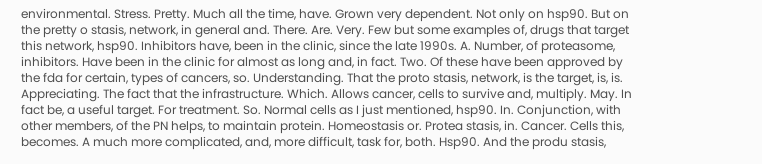environmental. Stress. Pretty. Much all the time, have. Grown very dependent. Not only on hsp90. But on the pretty o stasis, network, in general and. There. Are. Very. Few but some examples of, drugs that target this network, hsp90. Inhibitors have, been in the clinic, since the late 1990s. A. Number, of proteasome, inhibitors. Have been in the clinic for almost as long and, in fact. Two. Of these have been approved by the fda for certain, types of cancers, so. Understanding. That the proto stasis, network, is the target, is, is. Appreciating. The fact that the infrastructure. Which. Allows cancer, cells to survive and, multiply. May. In fact be, a useful target. For treatment. So. Normal cells as I just mentioned, hsp90. In. Conjunction, with other members, of the PN helps, to maintain protein. Homeostasis or. Protea stasis, in. Cancer. Cells this, becomes. A much more complicated, and, more difficult, task for, both. Hsp90. And the produ stasis,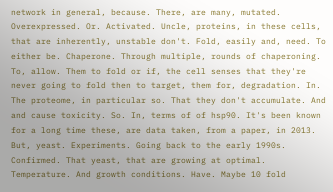network in general, because. There, are many, mutated. Overexpressed. Or. Activated. Uncle, proteins, in these cells, that are inherently, unstable don't. Fold, easily and, need. To either be. Chaperone. Through multiple, rounds of chaperoning. To, allow. Them to fold or if, the cell senses that they're never going to fold then to target, them for, degradation. In. The proteome, in particular so. That they don't accumulate. And and cause toxicity. So. In, terms of of hsp90. It's been known for a long time these, are data taken, from a paper, in 2013. But, yeast. Experiments. Going back to the early 1990s. Confirmed. That yeast, that are growing at optimal. Temperature. And growth conditions. Have. Maybe 10 fold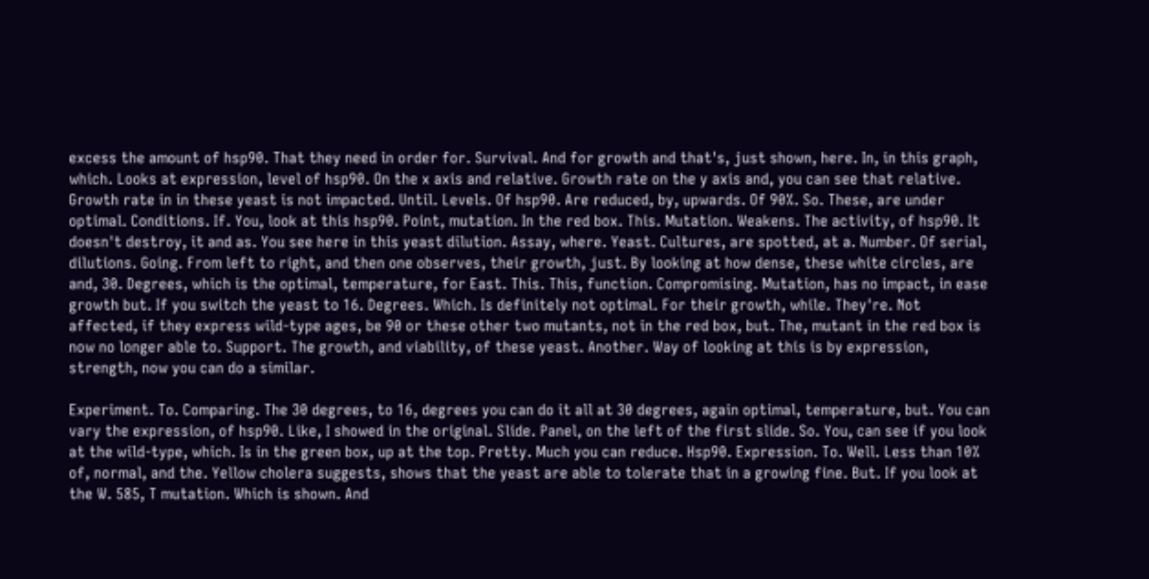excess the amount of hsp90. That they need in order for. Survival. And for growth and that's, just shown, here. In, in this graph, which. Looks at expression, level of hsp90. On the x axis and relative. Growth rate on the y axis and, you can see that relative. Growth rate in in these yeast is not impacted. Until. Levels. Of hsp90. Are reduced, by, upwards. Of 90%. So. These, are under optimal. Conditions. If. You, look at this hsp90. Point, mutation. In the red box. This. Mutation. Weakens. The activity, of hsp90. It doesn't destroy, it and as. You see here in this yeast dilution. Assay, where. Yeast. Cultures, are spotted, at a. Number. Of serial, dilutions. Going. From left to right, and then one observes, their growth, just. By looking at how dense, these white circles, are and, 30. Degrees, which is the optimal, temperature, for East. This. This, function. Compromising. Mutation, has no impact, in ease growth but. If you switch the yeast to 16. Degrees. Which. Is definitely not optimal. For their growth, while. They're. Not affected, if they express wild-type ages, be 90 or these other two mutants, not in the red box, but. The, mutant in the red box is now no longer able to. Support. The growth, and viability, of these yeast. Another. Way of looking at this is by expression, strength, now you can do a similar.

Experiment. To. Comparing. The 30 degrees, to 16, degrees you can do it all at 30 degrees, again optimal, temperature, but. You can vary the expression, of hsp90. Like, I showed in the original. Slide. Panel, on the left of the first slide. So. You, can see if you look at the wild-type, which. Is in the green box, up at the top. Pretty. Much you can reduce. Hsp90. Expression. To. Well. Less than 10% of, normal, and the. Yellow cholera suggests, shows that the yeast are able to tolerate that in a growing fine. But. If you look at the W. 585, T mutation. Which is shown. And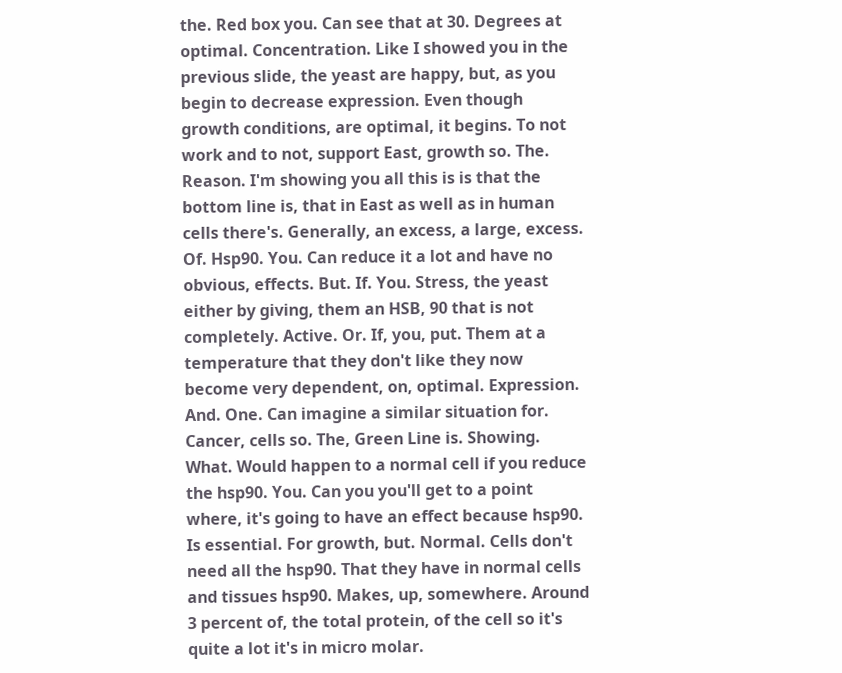the. Red box you. Can see that at 30. Degrees at optimal. Concentration. Like I showed you in the previous slide, the yeast are happy, but, as you begin to decrease expression. Even though growth conditions, are optimal, it begins. To not work and to not, support East, growth so. The. Reason. I'm showing you all this is is that the bottom line is, that in East as well as in human cells there's. Generally, an excess, a large, excess. Of. Hsp90. You. Can reduce it a lot and have no obvious, effects. But. If. You. Stress, the yeast either by giving, them an HSB, 90 that is not completely. Active. Or. If, you, put. Them at a temperature that they don't like they now become very dependent, on, optimal. Expression. And. One. Can imagine a similar situation for. Cancer, cells so. The, Green Line is. Showing. What. Would happen to a normal cell if you reduce the hsp90. You. Can you you'll get to a point where, it's going to have an effect because hsp90. Is essential. For growth, but. Normal. Cells don't need all the hsp90. That they have in normal cells and tissues hsp90. Makes, up, somewhere. Around 3 percent of, the total protein, of the cell so it's quite a lot it's in micro molar.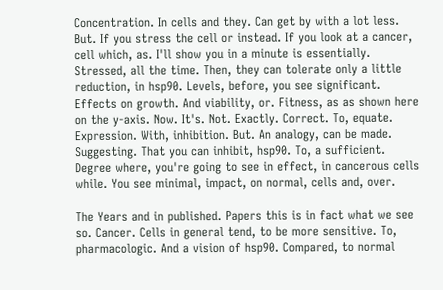Concentration. In cells and they. Can get by with a lot less. But. If you stress the cell or instead. If you look at a cancer, cell which, as. I'll show you in a minute is essentially. Stressed, all the time. Then, they can tolerate only a little reduction, in hsp90. Levels, before, you see significant. Effects on growth. And viability, or. Fitness, as as shown here on the y-axis. Now. It's. Not. Exactly. Correct. To, equate. Expression. With, inhibition. But. An analogy, can be made. Suggesting. That you can inhibit, hsp90. To, a sufficient. Degree where, you're going to see in effect, in cancerous cells while. You see minimal, impact, on normal, cells and, over.

The Years and in published. Papers this is in fact what we see so. Cancer. Cells in general tend, to be more sensitive. To, pharmacologic. And a vision of hsp90. Compared, to normal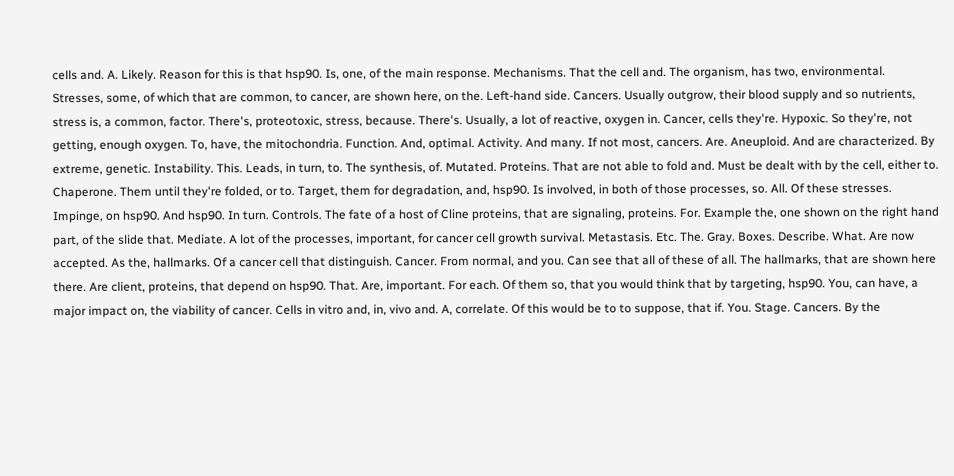cells and. A. Likely. Reason for this is that hsp90. Is, one, of the main response. Mechanisms. That the cell and. The organism, has two, environmental. Stresses, some, of which that are common, to cancer, are shown here, on the. Left-hand side. Cancers. Usually outgrow, their blood supply and so nutrients, stress is, a common, factor. There's, proteotoxic, stress, because. There's. Usually, a lot of reactive, oxygen in. Cancer, cells they're. Hypoxic. So they're, not getting, enough oxygen. To, have, the mitochondria. Function. And, optimal. Activity. And many. If not most, cancers. Are. Aneuploid. And are characterized. By extreme, genetic. Instability. This. Leads, in turn, to. The synthesis, of. Mutated. Proteins. That are not able to fold and. Must be dealt with by the cell, either to. Chaperone. Them until they're folded, or to. Target, them for degradation, and, hsp90. Is involved, in both of those processes, so. All. Of these stresses. Impinge, on hsp90. And hsp90. In turn. Controls. The fate of a host of Cline proteins, that are signaling, proteins. For. Example the, one shown on the right hand part, of the slide that. Mediate. A lot of the processes, important, for cancer cell growth survival. Metastasis. Etc. The. Gray. Boxes. Describe. What. Are now accepted. As the, hallmarks. Of a cancer cell that distinguish. Cancer. From normal, and you. Can see that all of these of all. The hallmarks, that are shown here there. Are client, proteins, that depend on hsp90. That. Are, important. For each. Of them so, that you would think that by targeting, hsp90. You, can have, a major impact on, the viability of cancer. Cells in vitro and, in, vivo and. A, correlate. Of this would be to to suppose, that if. You. Stage. Cancers. By the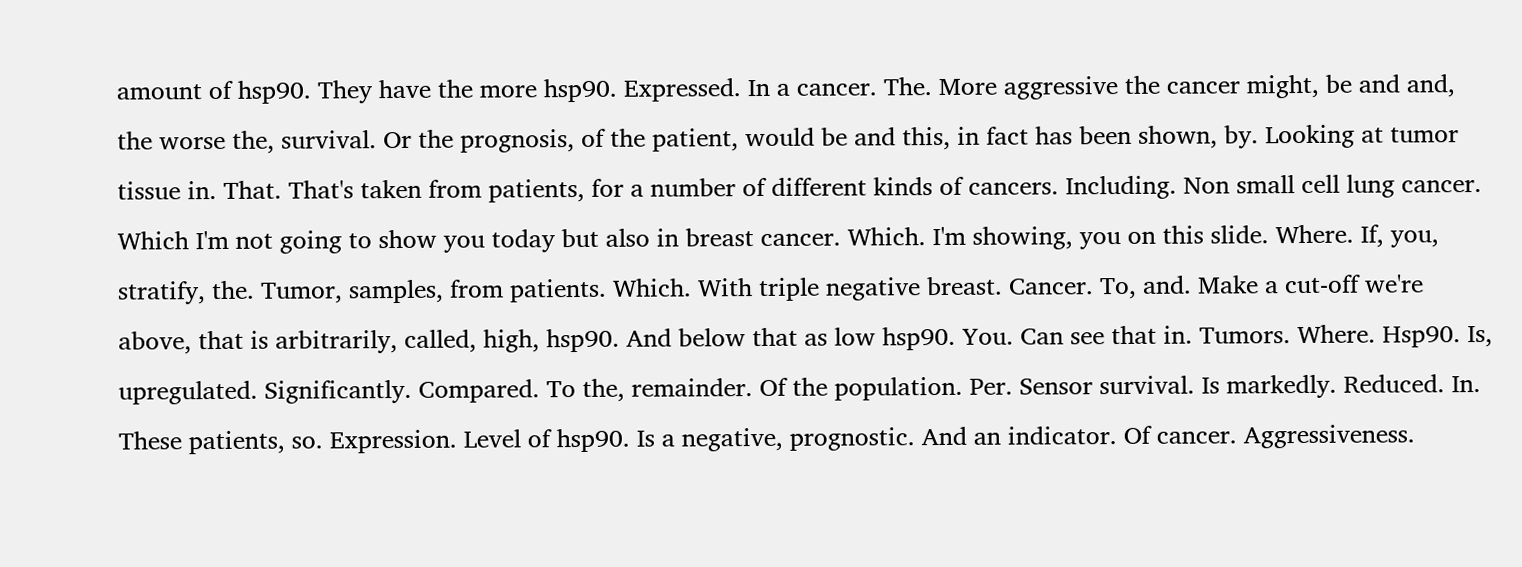amount of hsp90. They have the more hsp90. Expressed. In a cancer. The. More aggressive the cancer might, be and and, the worse the, survival. Or the prognosis, of the patient, would be and this, in fact has been shown, by. Looking at tumor tissue in. That. That's taken from patients, for a number of different kinds of cancers. Including. Non small cell lung cancer. Which I'm not going to show you today but also in breast cancer. Which. I'm showing, you on this slide. Where. If, you, stratify, the. Tumor, samples, from patients. Which. With triple negative breast. Cancer. To, and. Make a cut-off we're above, that is arbitrarily, called, high, hsp90. And below that as low hsp90. You. Can see that in. Tumors. Where. Hsp90. Is, upregulated. Significantly. Compared. To the, remainder. Of the population. Per. Sensor survival. Is markedly. Reduced. In. These patients, so. Expression. Level of hsp90. Is a negative, prognostic. And an indicator. Of cancer. Aggressiveness.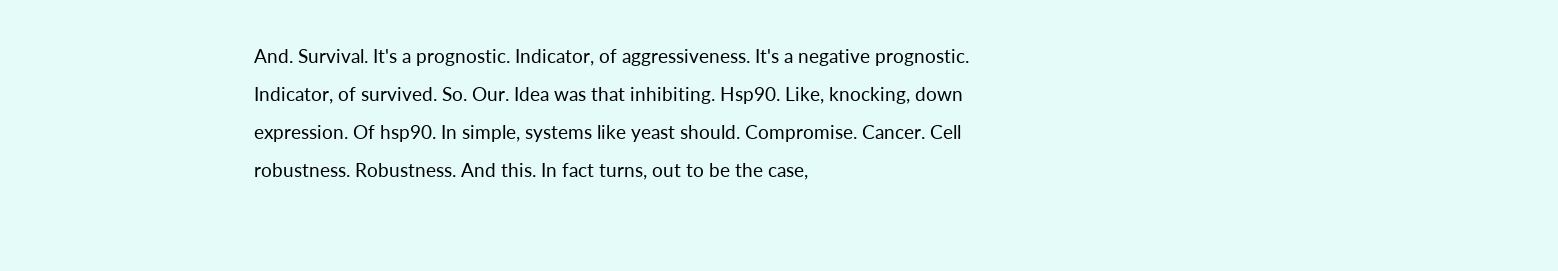And. Survival. It's a prognostic. Indicator, of aggressiveness. It's a negative prognostic. Indicator, of survived. So. Our. Idea was that inhibiting. Hsp90. Like, knocking, down expression. Of hsp90. In simple, systems like yeast should. Compromise. Cancer. Cell robustness. Robustness. And this. In fact turns, out to be the case,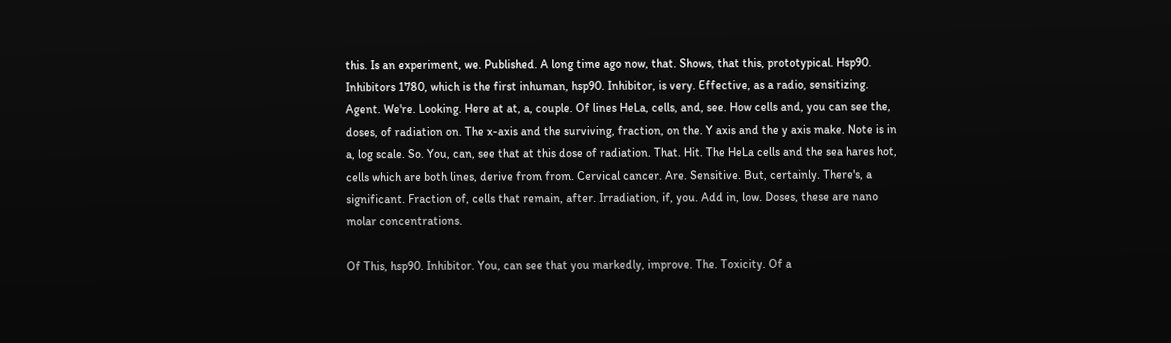this. Is an experiment, we. Published. A long time ago now, that. Shows, that this, prototypical. Hsp90. Inhibitors 1780, which is the first inhuman, hsp90. Inhibitor, is very. Effective, as a radio, sensitizing. Agent. We're. Looking. Here at at, a, couple. Of lines HeLa, cells, and, see. How cells and, you can see the, doses, of radiation on. The x-axis and the surviving, fraction, on the. Y axis and the y axis make. Note is in a, log scale. So. You, can, see that at this dose of radiation. That. Hit. The HeLa cells and the sea hares hot, cells which are both lines, derive from from. Cervical cancer. Are. Sensitive. But, certainly. There's, a significant. Fraction of, cells that remain, after. Irradiation, if, you. Add in, low. Doses, these are nano molar concentrations.

Of This, hsp90. Inhibitor. You, can see that you markedly, improve. The. Toxicity. Of a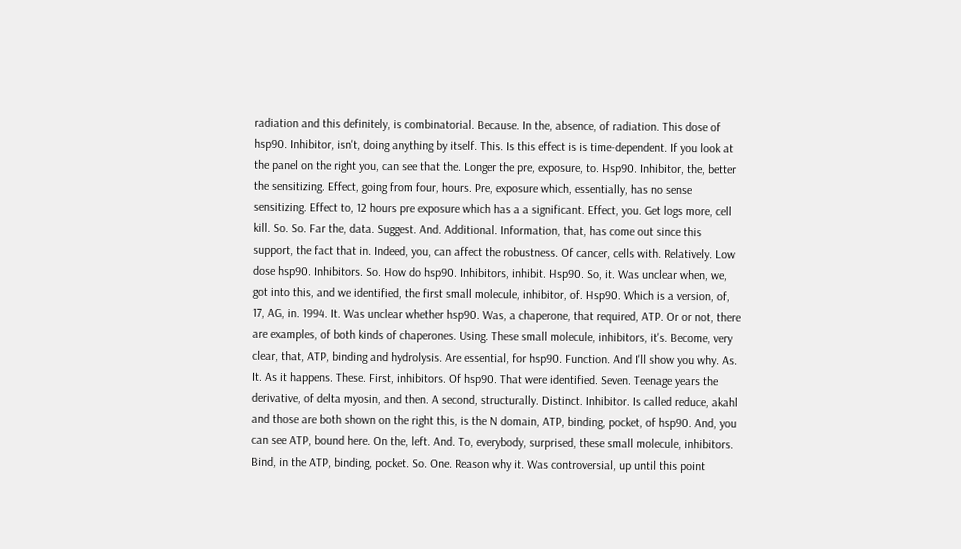radiation and this definitely, is combinatorial. Because. In the, absence, of radiation. This dose of hsp90. Inhibitor, isn't, doing anything by itself. This. Is this effect is is time-dependent. If you look at the panel on the right you, can see that the. Longer the pre, exposure, to. Hsp90. Inhibitor, the, better the sensitizing. Effect, going from four, hours. Pre, exposure which, essentially, has no sense sensitizing. Effect to, 12 hours pre exposure which has a a significant. Effect, you. Get logs more, cell kill. So. So. Far the, data. Suggest. And. Additional. Information, that, has come out since this support, the fact that in. Indeed, you, can affect the robustness. Of cancer, cells with. Relatively. Low dose hsp90. Inhibitors. So. How do hsp90. Inhibitors, inhibit. Hsp90. So, it. Was unclear when, we, got into this, and we identified, the first small molecule, inhibitor, of. Hsp90. Which is a version, of, 17, AG, in. 1994. It. Was unclear whether hsp90. Was, a chaperone, that required, ATP. Or or not, there are examples, of both kinds of chaperones. Using. These small molecule, inhibitors, it's. Become, very clear, that, ATP, binding and hydrolysis. Are essential, for hsp90. Function. And I'll show you why. As. It. As it happens. These. First, inhibitors. Of hsp90. That were identified. Seven. Teenage years the derivative, of delta myosin, and then. A second, structurally. Distinct. Inhibitor. Is called reduce, akahl and those are both shown on the right this, is the N domain, ATP, binding, pocket, of hsp90. And, you can see ATP, bound here. On the, left. And. To, everybody, surprised, these small molecule, inhibitors. Bind, in the ATP, binding, pocket. So. One. Reason why it. Was controversial, up until this point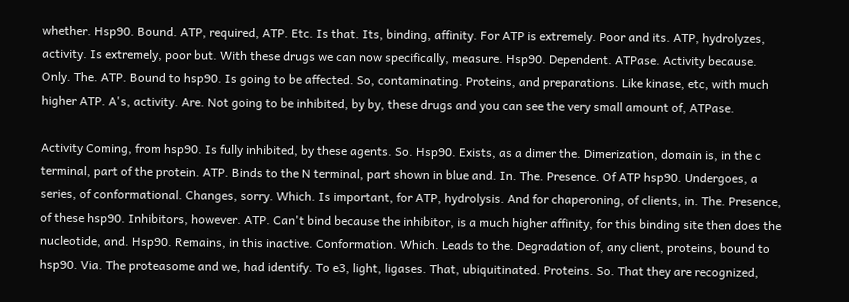whether. Hsp90. Bound. ATP, required, ATP. Etc. Is that. Its, binding, affinity. For ATP is extremely. Poor and its. ATP, hydrolyzes, activity. Is extremely, poor but. With these drugs we can now specifically, measure. Hsp90. Dependent. ATPase. Activity because. Only. The. ATP. Bound to hsp90. Is going to be affected. So, contaminating. Proteins, and preparations. Like kinase, etc, with much higher ATP. A's, activity. Are. Not going to be inhibited, by by, these drugs and you can see the very small amount of, ATPase.

Activity Coming, from hsp90. Is fully inhibited, by these agents. So. Hsp90. Exists, as a dimer the. Dimerization, domain is, in the c terminal, part of the protein. ATP. Binds to the N terminal, part shown in blue and. In. The. Presence. Of ATP hsp90. Undergoes, a series, of conformational. Changes, sorry. Which. Is important, for ATP, hydrolysis. And for chaperoning, of clients, in. The. Presence, of these hsp90. Inhibitors, however. ATP. Can't bind because the inhibitor, is a much higher affinity, for this binding site then does the nucleotide, and. Hsp90. Remains, in this inactive. Conformation. Which. Leads to the. Degradation of, any client, proteins, bound to hsp90. Via. The proteasome and we, had identify. To e3, light, ligases. That, ubiquitinated. Proteins. So. That they are recognized,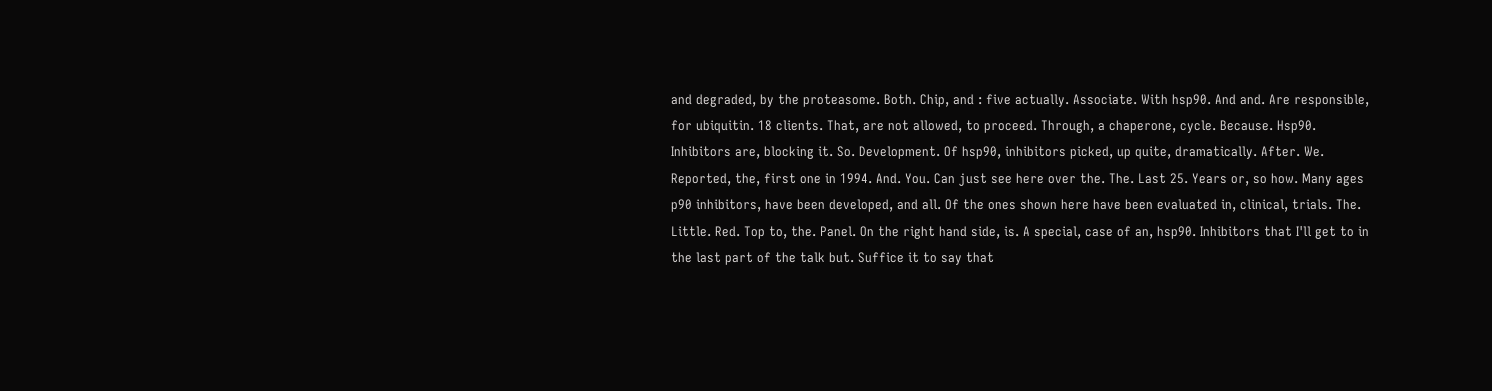and degraded, by the proteasome. Both. Chip, and : five actually. Associate. With hsp90. And and. Are responsible, for ubiquitin. 18 clients. That, are not allowed, to proceed. Through, a chaperone, cycle. Because. Hsp90. Inhibitors are, blocking it. So. Development. Of hsp90, inhibitors picked, up quite, dramatically. After. We. Reported, the, first one in 1994. And. You. Can just see here over the. The. Last 25. Years or, so how. Many ages p90 inhibitors, have been developed, and all. Of the ones shown here have been evaluated in, clinical, trials. The. Little. Red. Top to, the. Panel. On the right hand side, is. A special, case of an, hsp90. Inhibitors that I'll get to in the last part of the talk but. Suffice it to say that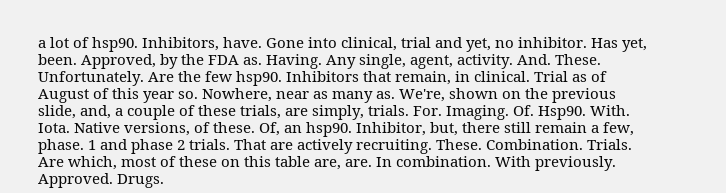a lot of hsp90. Inhibitors, have. Gone into clinical, trial and yet, no inhibitor. Has yet, been. Approved, by the FDA as. Having. Any single, agent, activity. And. These. Unfortunately. Are the few hsp90. Inhibitors that remain, in clinical. Trial as of August of this year so. Nowhere, near as many as. We're, shown on the previous slide, and, a couple of these trials, are simply, trials. For. Imaging. Of. Hsp90. With. Iota. Native versions, of these. Of, an hsp90. Inhibitor, but, there still remain a few, phase. 1 and phase 2 trials. That are actively recruiting. These. Combination. Trials. Are which, most of these on this table are, are. In combination. With previously. Approved. Drugs.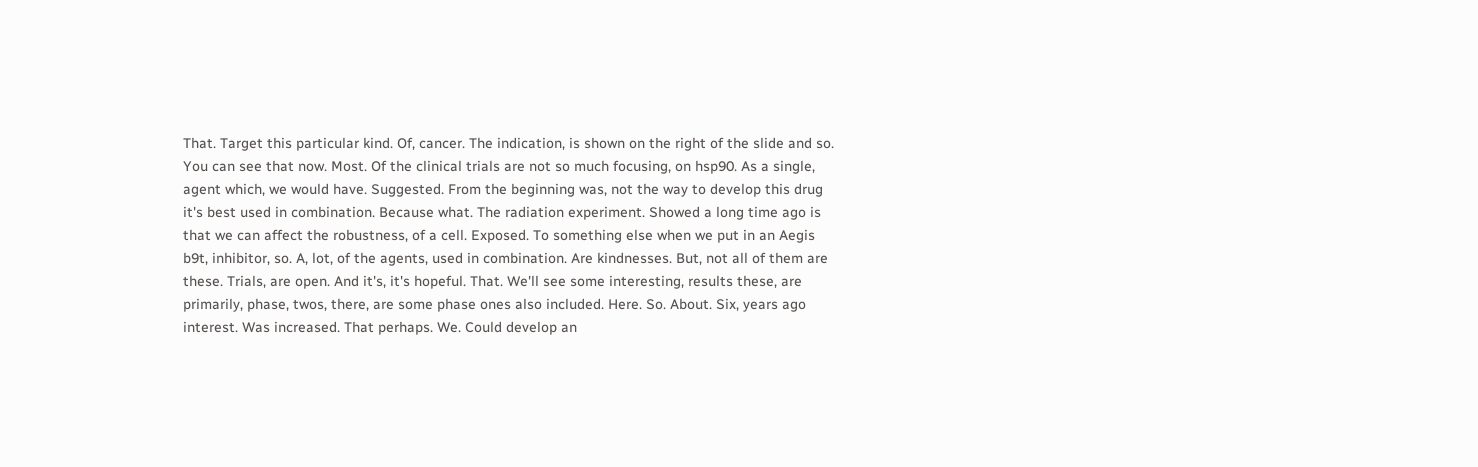That. Target this particular kind. Of, cancer. The indication, is shown on the right of the slide and so. You can see that now. Most. Of the clinical trials are not so much focusing, on hsp90. As a single, agent which, we would have. Suggested. From the beginning was, not the way to develop this drug it's best used in combination. Because what. The radiation experiment. Showed a long time ago is that we can affect the robustness, of a cell. Exposed. To something else when we put in an Aegis b9t, inhibitor, so. A, lot, of the agents, used in combination. Are kindnesses. But, not all of them are these. Trials, are open. And it's, it's hopeful. That. We'll see some interesting, results these, are primarily, phase, twos, there, are some phase ones also included. Here. So. About. Six, years ago interest. Was increased. That perhaps. We. Could develop an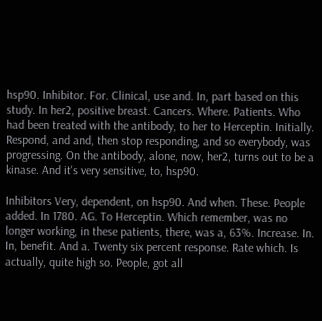hsp90. Inhibitor. For. Clinical, use and. In, part based on this study. In her2, positive breast. Cancers. Where. Patients. Who had been treated with the antibody, to her to Herceptin. Initially. Respond, and and, then stop responding, and so everybody, was progressing. On the antibody, alone, now, her2, turns out to be a kinase. And it's very sensitive, to, hsp90.

Inhibitors Very, dependent, on hsp90. And when. These. People added. In 1780. AG. To Herceptin. Which remember, was no longer working, in these patients, there, was a, 63%. Increase. In. In, benefit. And a. Twenty six percent response. Rate which. Is actually, quite high so. People, got all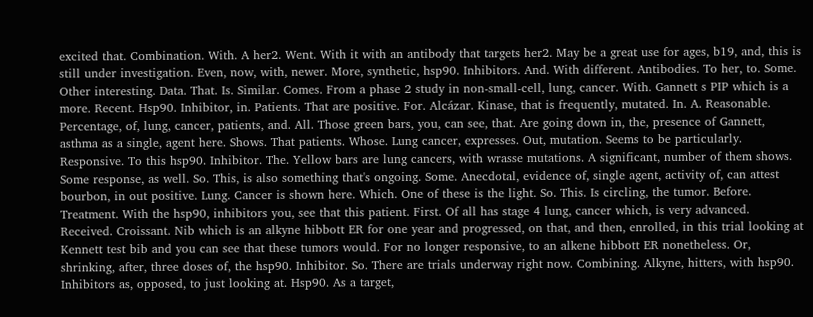excited that. Combination. With. A her2. Went. With it with an antibody that targets her2. May be a great use for ages, b19, and, this is still under investigation. Even, now, with, newer. More, synthetic, hsp90. Inhibitors. And. With different. Antibodies. To her, to. Some. Other interesting. Data. That. Is. Similar. Comes. From a phase 2 study in non-small-cell, lung, cancer. With. Gannett s PIP which is a more. Recent. Hsp90. Inhibitor, in. Patients. That are positive. For. Alcázar. Kinase, that is frequently, mutated. In. A. Reasonable. Percentage, of, lung, cancer, patients, and. All. Those green bars, you, can see, that. Are going down in, the, presence of Gannett, asthma as a single, agent here. Shows. That patients. Whose. Lung cancer, expresses. Out, mutation. Seems to be particularly. Responsive. To this hsp90. Inhibitor. The. Yellow bars are lung cancers, with wrasse mutations. A significant, number of them shows. Some response, as well. So. This, is also something that's ongoing. Some. Anecdotal, evidence of, single agent, activity of, can attest bourbon, in out positive. Lung. Cancer is shown here. Which. One of these is the light. So. This. Is circling, the tumor. Before. Treatment. With the hsp90, inhibitors you, see that this patient. First. Of all has stage 4 lung, cancer which, is very advanced. Received. Croissant. Nib which is an alkyne hibbott ER for one year and progressed, on that, and then, enrolled, in this trial looking at Kennett test bib and you can see that these tumors would. For no longer responsive, to an alkene hibbott ER nonetheless. Or, shrinking, after, three doses of, the hsp90. Inhibitor. So. There are trials underway right now. Combining. Alkyne, hitters, with hsp90. Inhibitors as, opposed, to just looking at. Hsp90. As a target,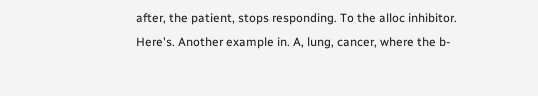after, the patient, stops responding. To the alloc inhibitor. Here's. Another example in. A, lung, cancer, where the b-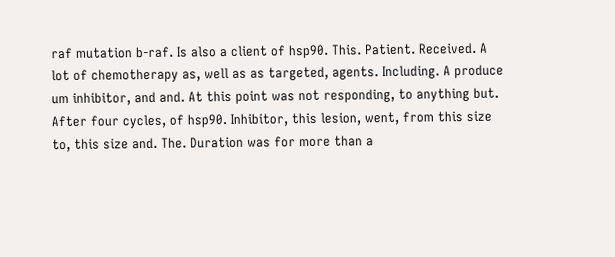raf mutation b-raf. Is also a client of hsp90. This. Patient. Received. A lot of chemotherapy as, well as as targeted, agents. Including. A produce um inhibitor, and and. At this point was not responding, to anything but. After four cycles, of hsp90. Inhibitor, this lesion, went, from this size to, this size and. The. Duration was for more than a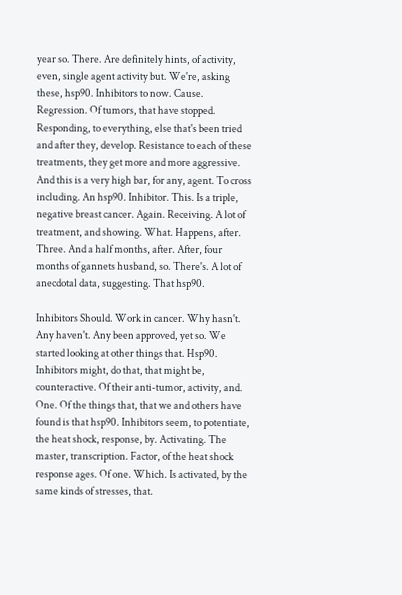year so. There. Are definitely hints, of activity, even, single agent activity but. We're, asking these, hsp90. Inhibitors to now. Cause. Regression. Of tumors, that have stopped. Responding, to everything, else that's been tried and after they, develop. Resistance to each of these treatments, they get more and more aggressive. And this is a very high bar, for any, agent. To cross including. An hsp90. Inhibitor. This. Is a triple, negative breast cancer. Again. Receiving. A lot of treatment, and showing. What. Happens, after. Three. And a half months, after. After, four months of gannets husband, so. There's. A lot of anecdotal data, suggesting. That hsp90.

Inhibitors Should. Work in cancer. Why hasn't. Any haven't. Any been approved, yet so. We started looking at other things that. Hsp90. Inhibitors might, do that, that might be, counteractive. Of their anti-tumor, activity, and. One. Of the things that, that we and others have found is that hsp90. Inhibitors seem, to potentiate, the heat shock, response, by. Activating. The master, transcription. Factor, of the heat shock response ages. Of one. Which. Is activated, by the same kinds of stresses, that.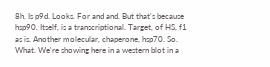8h. Is p9d. Looks. For and and. But that's because hsp90. Itself, is a transcriptional. Target, of HS, f1 as is. Another molecular, chaperone, hsp70. So. What. We're showing here in a western blot in a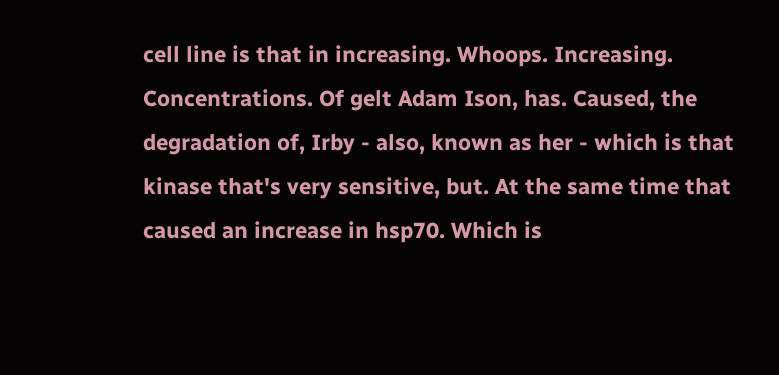cell line is that in increasing. Whoops. Increasing. Concentrations. Of gelt Adam Ison, has. Caused, the degradation of, Irby - also, known as her - which is that kinase that's very sensitive, but. At the same time that caused an increase in hsp70. Which is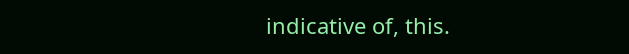indicative of, this.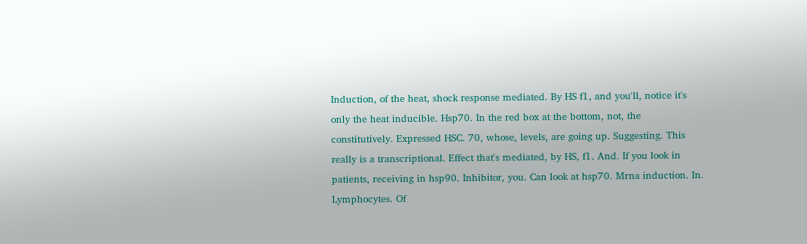Induction, of the heat, shock response mediated. By HS f1, and you'll, notice it's only the heat inducible. Hsp70. In the red box at the bottom, not, the constitutively. Expressed HSC. 70, whose, levels, are going up. Suggesting. This really is a transcriptional. Effect that's mediated, by HS, f1. And. If you look in patients, receiving in hsp90. Inhibitor, you. Can look at hsp70. Mrna induction. In. Lymphocytes. Of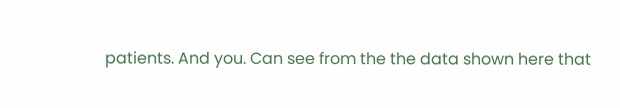patients. And you. Can see from the the data shown here that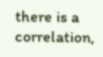there is a correlation,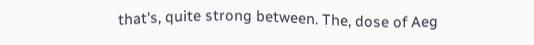that's, quite strong between. The, dose of Aeg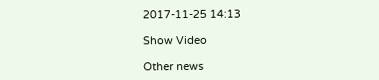2017-11-25 14:13

Show Video

Other news